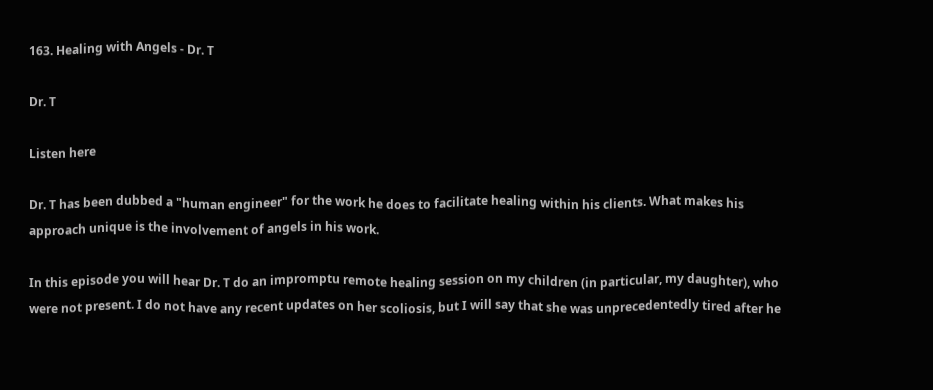163. Healing with Angels - Dr. T

Dr. T

Listen here

Dr. T has been dubbed a "human engineer" for the work he does to facilitate healing within his clients. What makes his approach unique is the involvement of angels in his work.

In this episode you will hear Dr. T do an impromptu remote healing session on my children (in particular, my daughter), who were not present. I do not have any recent updates on her scoliosis, but I will say that she was unprecedentedly tired after he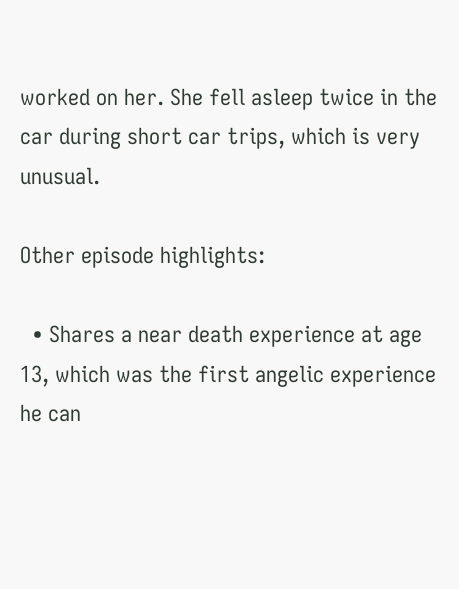worked on her. She fell asleep twice in the car during short car trips, which is very unusual.

Other episode highlights:

  • Shares a near death experience at age 13, which was the first angelic experience he can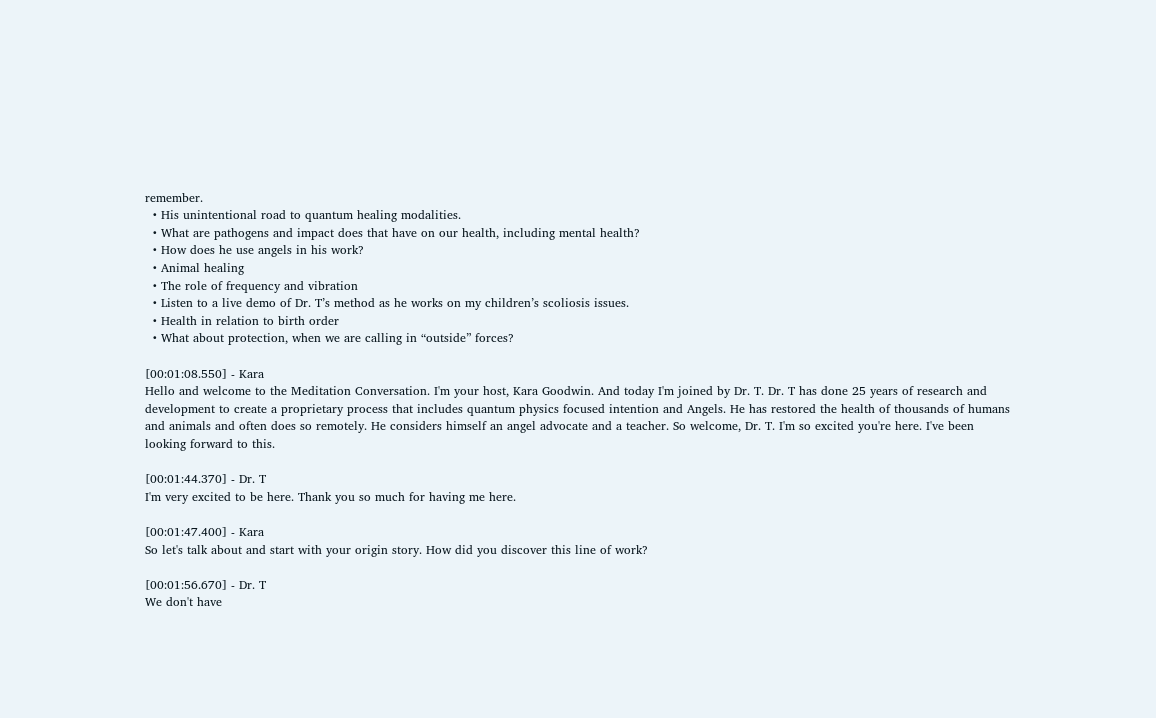remember.
  • His unintentional road to quantum healing modalities.
  • What are pathogens and impact does that have on our health, including mental health?
  • How does he use angels in his work?
  • Animal healing
  • The role of frequency and vibration
  • Listen to a live demo of Dr. T’s method as he works on my children’s scoliosis issues.
  • Health in relation to birth order
  • What about protection, when we are calling in “outside” forces?

[00:01:08.550] - Kara
Hello and welcome to the Meditation Conversation. I'm your host, Kara Goodwin. And today I'm joined by Dr. T. Dr. T has done 25 years of research and development to create a proprietary process that includes quantum physics focused intention and Angels. He has restored the health of thousands of humans and animals and often does so remotely. He considers himself an angel advocate and a teacher. So welcome, Dr. T. I'm so excited you're here. I've been looking forward to this.

[00:01:44.370] - Dr. T
I'm very excited to be here. Thank you so much for having me here.

[00:01:47.400] - Kara
So let's talk about and start with your origin story. How did you discover this line of work?

[00:01:56.670] - Dr. T
We don't have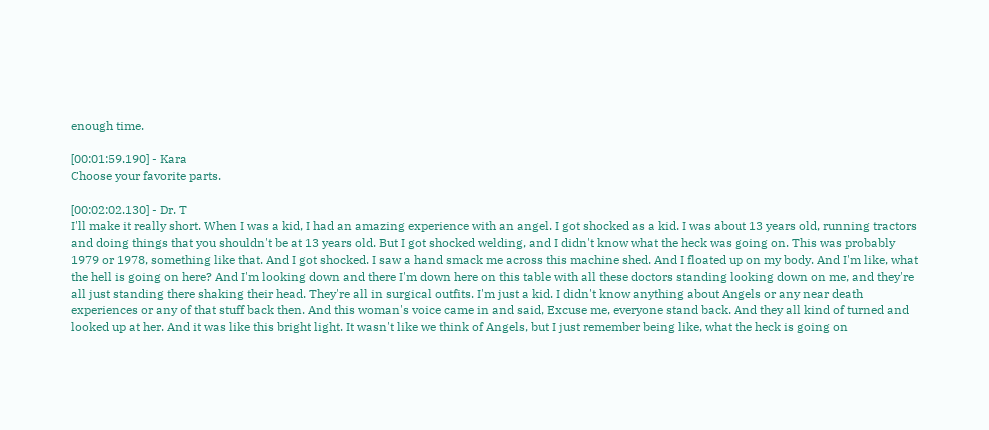enough time.

[00:01:59.190] - Kara
Choose your favorite parts.

[00:02:02.130] - Dr. T
I'll make it really short. When I was a kid, I had an amazing experience with an angel. I got shocked as a kid. I was about 13 years old, running tractors and doing things that you shouldn't be at 13 years old. But I got shocked welding, and I didn't know what the heck was going on. This was probably 1979 or 1978, something like that. And I got shocked. I saw a hand smack me across this machine shed. And I floated up on my body. And I'm like, what the hell is going on here? And I'm looking down and there I'm down here on this table with all these doctors standing looking down on me, and they're all just standing there shaking their head. They're all in surgical outfits. I'm just a kid. I didn't know anything about Angels or any near death experiences or any of that stuff back then. And this woman's voice came in and said, Excuse me, everyone stand back. And they all kind of turned and looked up at her. And it was like this bright light. It wasn't like we think of Angels, but I just remember being like, what the heck is going on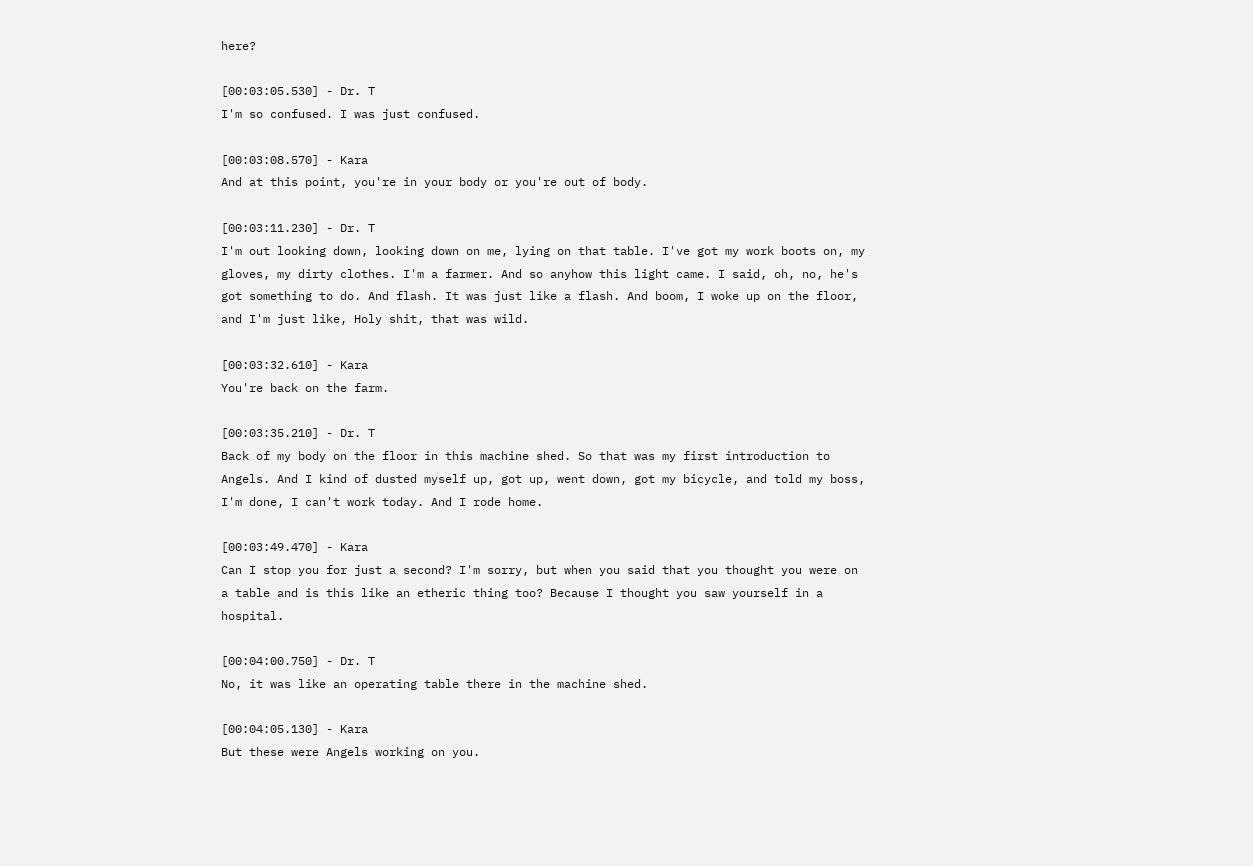here?

[00:03:05.530] - Dr. T
I'm so confused. I was just confused.

[00:03:08.570] - Kara
And at this point, you're in your body or you're out of body.

[00:03:11.230] - Dr. T
I'm out looking down, looking down on me, lying on that table. I've got my work boots on, my gloves, my dirty clothes. I'm a farmer. And so anyhow this light came. I said, oh, no, he's got something to do. And flash. It was just like a flash. And boom, I woke up on the floor, and I'm just like, Holy shit, that was wild.

[00:03:32.610] - Kara
You're back on the farm.

[00:03:35.210] - Dr. T
Back of my body on the floor in this machine shed. So that was my first introduction to Angels. And I kind of dusted myself up, got up, went down, got my bicycle, and told my boss, I'm done, I can't work today. And I rode home.

[00:03:49.470] - Kara
Can I stop you for just a second? I'm sorry, but when you said that you thought you were on a table and is this like an etheric thing too? Because I thought you saw yourself in a hospital.

[00:04:00.750] - Dr. T
No, it was like an operating table there in the machine shed.

[00:04:05.130] - Kara
But these were Angels working on you.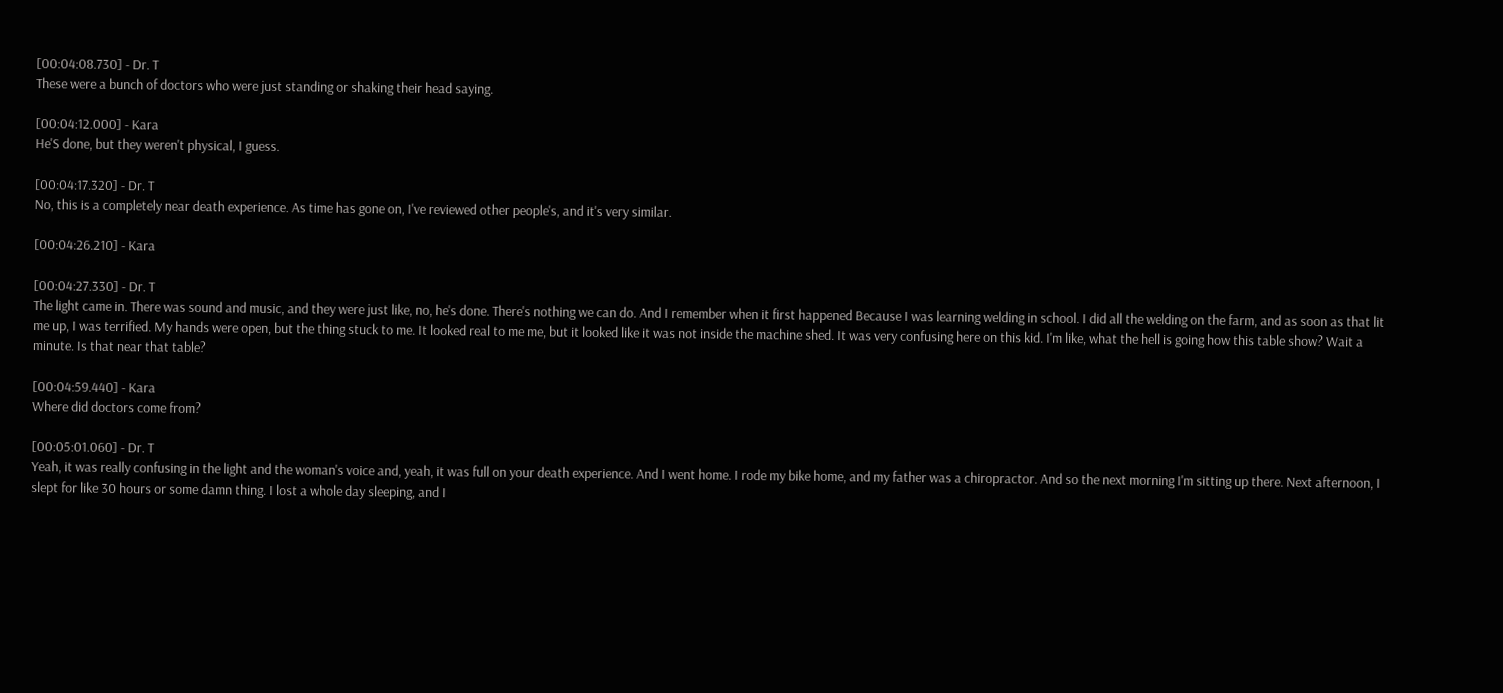[00:04:08.730] - Dr. T
These were a bunch of doctors who were just standing or shaking their head saying.

[00:04:12.000] - Kara
He'S done, but they weren't physical, I guess.

[00:04:17.320] - Dr. T
No, this is a completely near death experience. As time has gone on, I've reviewed other people's, and it's very similar.

[00:04:26.210] - Kara

[00:04:27.330] - Dr. T
The light came in. There was sound and music, and they were just like, no, he's done. There's nothing we can do. And I remember when it first happened Because I was learning welding in school. I did all the welding on the farm, and as soon as that lit me up, I was terrified. My hands were open, but the thing stuck to me. It looked real to me me, but it looked like it was not inside the machine shed. It was very confusing here on this kid. I'm like, what the hell is going how this table show? Wait a minute. Is that near that table?

[00:04:59.440] - Kara
Where did doctors come from?

[00:05:01.060] - Dr. T
Yeah, it was really confusing in the light and the woman's voice and, yeah, it was full on your death experience. And I went home. I rode my bike home, and my father was a chiropractor. And so the next morning I'm sitting up there. Next afternoon, I slept for like 30 hours or some damn thing. I lost a whole day sleeping, and I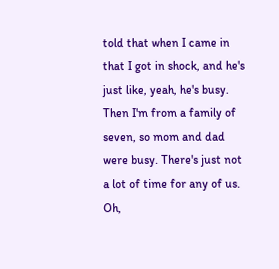told that when I came in that I got in shock, and he's just like, yeah, he's busy. Then I'm from a family of seven, so mom and dad were busy. There's just not a lot of time for any of us. Oh,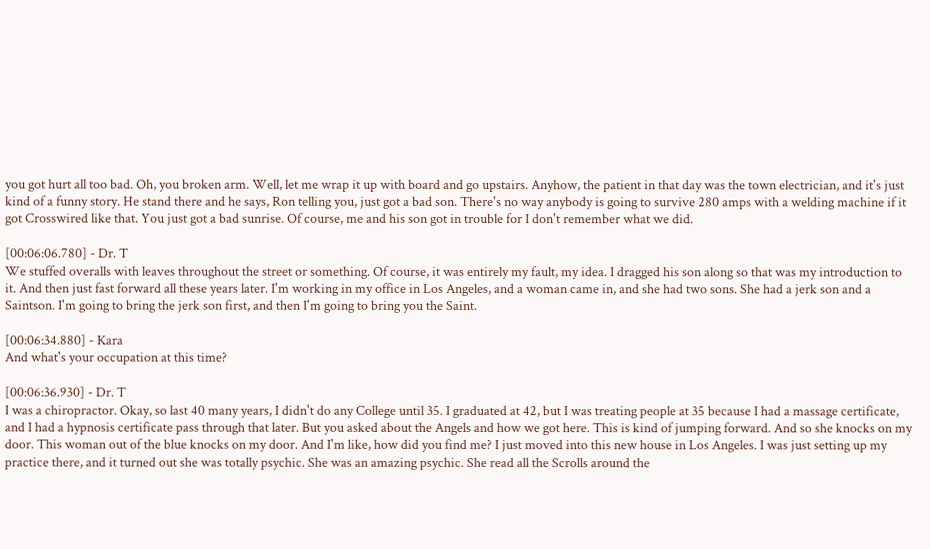you got hurt all too bad. Oh, you broken arm. Well, let me wrap it up with board and go upstairs. Anyhow, the patient in that day was the town electrician, and it's just kind of a funny story. He stand there and he says, Ron telling you, just got a bad son. There's no way anybody is going to survive 280 amps with a welding machine if it got Crosswired like that. You just got a bad sunrise. Of course, me and his son got in trouble for I don't remember what we did.

[00:06:06.780] - Dr. T
We stuffed overalls with leaves throughout the street or something. Of course, it was entirely my fault, my idea. I dragged his son along so that was my introduction to it. And then just fast forward all these years later. I'm working in my office in Los Angeles, and a woman came in, and she had two sons. She had a jerk son and a Saintson. I'm going to bring the jerk son first, and then I'm going to bring you the Saint.

[00:06:34.880] - Kara
And what's your occupation at this time?

[00:06:36.930] - Dr. T
I was a chiropractor. Okay, so last 40 many years, I didn't do any College until 35. I graduated at 42, but I was treating people at 35 because I had a massage certificate, and I had a hypnosis certificate pass through that later. But you asked about the Angels and how we got here. This is kind of jumping forward. And so she knocks on my door. This woman out of the blue knocks on my door. And I'm like, how did you find me? I just moved into this new house in Los Angeles. I was just setting up my practice there, and it turned out she was totally psychic. She was an amazing psychic. She read all the Scrolls around the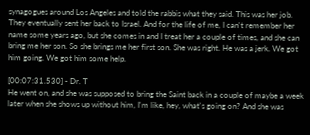synagogues around Los Angeles and told the rabbis what they said. This was her job. They eventually sent her back to Israel. And for the life of me, I can't remember her name some years ago, but she comes in and I treat her a couple of times, and she can bring me her son. So she brings me her first son. She was right. He was a jerk. We got him going. We got him some help.

[00:07:31.530] - Dr. T
He went on, and she was supposed to bring the Saint back in a couple of maybe a week later when she shows up without him, I'm like, hey, what's going on? And she was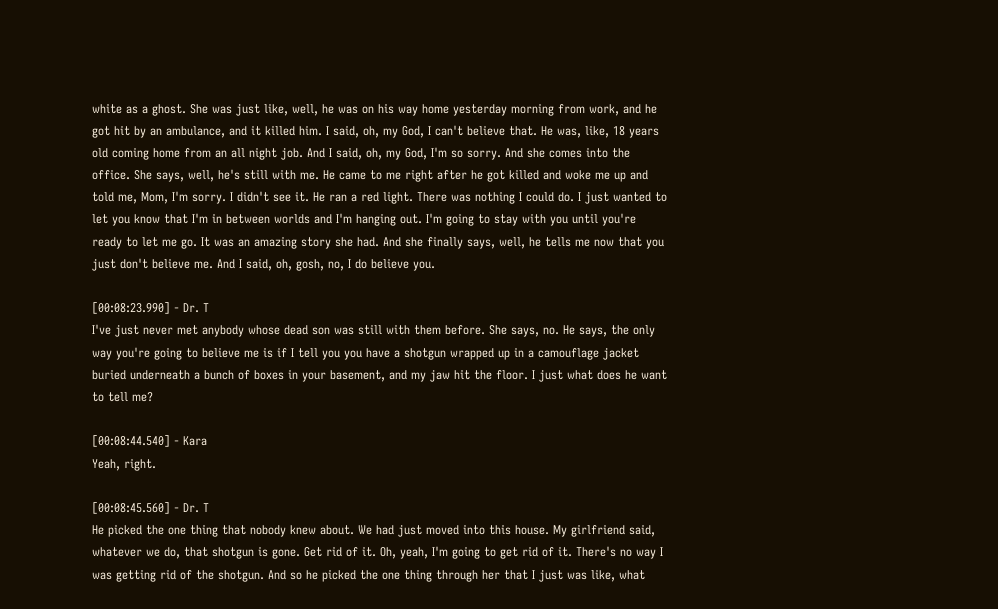white as a ghost. She was just like, well, he was on his way home yesterday morning from work, and he got hit by an ambulance, and it killed him. I said, oh, my God, I can't believe that. He was, like, 18 years old coming home from an all night job. And I said, oh, my God, I'm so sorry. And she comes into the office. She says, well, he's still with me. He came to me right after he got killed and woke me up and told me, Mom, I'm sorry. I didn't see it. He ran a red light. There was nothing I could do. I just wanted to let you know that I'm in between worlds and I'm hanging out. I'm going to stay with you until you're ready to let me go. It was an amazing story she had. And she finally says, well, he tells me now that you just don't believe me. And I said, oh, gosh, no, I do believe you.

[00:08:23.990] - Dr. T
I've just never met anybody whose dead son was still with them before. She says, no. He says, the only way you're going to believe me is if I tell you you have a shotgun wrapped up in a camouflage jacket buried underneath a bunch of boxes in your basement, and my jaw hit the floor. I just what does he want to tell me?

[00:08:44.540] - Kara
Yeah, right.

[00:08:45.560] - Dr. T
He picked the one thing that nobody knew about. We had just moved into this house. My girlfriend said, whatever we do, that shotgun is gone. Get rid of it. Oh, yeah, I'm going to get rid of it. There's no way I was getting rid of the shotgun. And so he picked the one thing through her that I just was like, what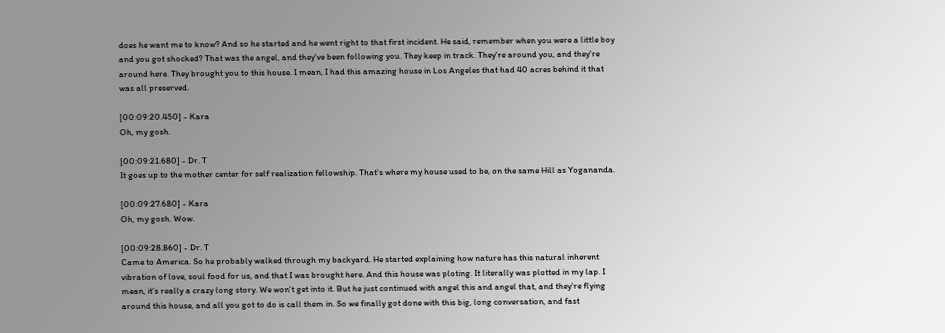does he want me to know? And so he started and he went right to that first incident. He said, remember when you were a little boy and you got shocked? That was the angel, and they've been following you. They keep in track. They're around you, and they're around here. They brought you to this house. I mean, I had this amazing house in Los Angeles that had 40 acres behind it that was all preserved.

[00:09:20.450] - Kara
Oh, my gosh.

[00:09:21.680] - Dr. T
It goes up to the mother center for self realization fellowship. That's where my house used to be, on the same Hill as Yogananda.

[00:09:27.680] - Kara
Oh, my gosh. Wow.

[00:09:28.860] - Dr. T
Came to America. So he probably walked through my backyard. He started explaining how nature has this natural inherent vibration of love, soul food for us, and that I was brought here. And this house was ploting. It literally was plotted in my lap. I mean, it's really a crazy long story. We won't get into it. But he just continued with angel this and angel that, and they're flying around this house, and all you got to do is call them in. So we finally got done with this big, long conversation, and fast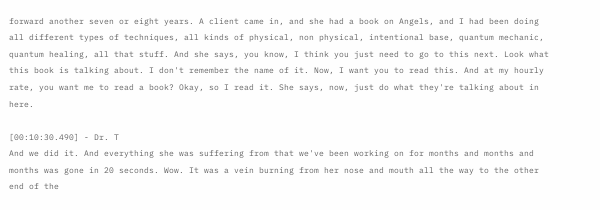forward another seven or eight years. A client came in, and she had a book on Angels, and I had been doing all different types of techniques, all kinds of physical, non physical, intentional base, quantum mechanic, quantum healing, all that stuff. And she says, you know, I think you just need to go to this next. Look what this book is talking about. I don't remember the name of it. Now, I want you to read this. And at my hourly rate, you want me to read a book? Okay, so I read it. She says, now, just do what they're talking about in here.

[00:10:30.490] - Dr. T
And we did it. And everything she was suffering from that we've been working on for months and months and months was gone in 20 seconds. Wow. It was a vein burning from her nose and mouth all the way to the other end of the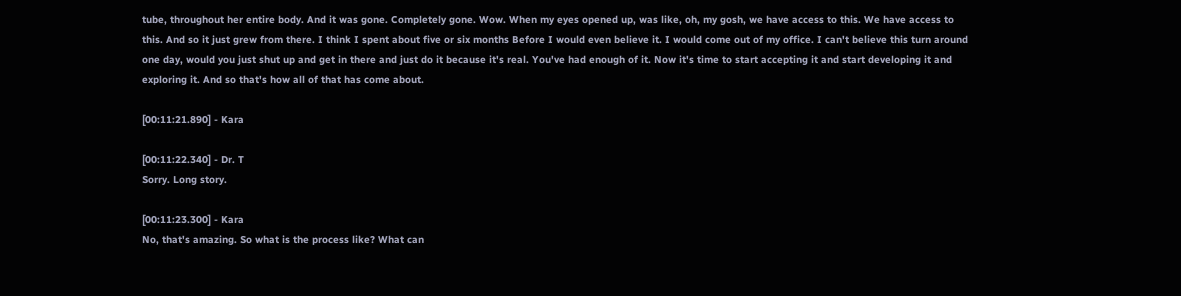tube, throughout her entire body. And it was gone. Completely gone. Wow. When my eyes opened up, was like, oh, my gosh, we have access to this. We have access to this. And so it just grew from there. I think I spent about five or six months Before I would even believe it. I would come out of my office. I can't believe this turn around one day, would you just shut up and get in there and just do it because it's real. You've had enough of it. Now it's time to start accepting it and start developing it and exploring it. And so that's how all of that has come about.

[00:11:21.890] - Kara

[00:11:22.340] - Dr. T
Sorry. Long story.

[00:11:23.300] - Kara
No, that's amazing. So what is the process like? What can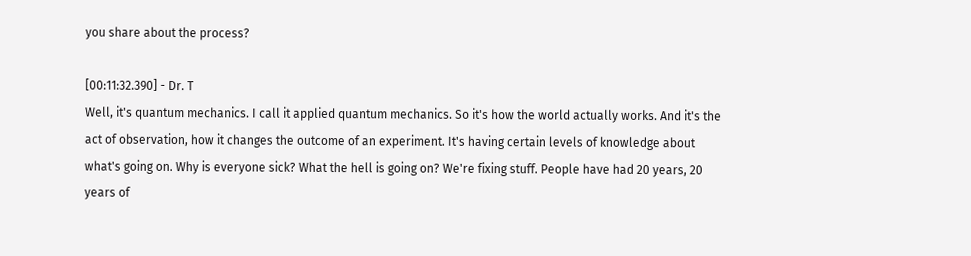you share about the process?

[00:11:32.390] - Dr. T
Well, it's quantum mechanics. I call it applied quantum mechanics. So it's how the world actually works. And it's the act of observation, how it changes the outcome of an experiment. It's having certain levels of knowledge about what's going on. Why is everyone sick? What the hell is going on? We're fixing stuff. People have had 20 years, 20 years of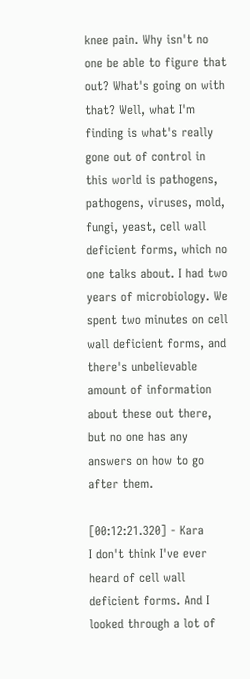knee pain. Why isn't no one be able to figure that out? What's going on with that? Well, what I'm finding is what's really gone out of control in this world is pathogens, pathogens, viruses, mold, fungi, yeast, cell wall deficient forms, which no one talks about. I had two years of microbiology. We spent two minutes on cell wall deficient forms, and there's unbelievable amount of information about these out there, but no one has any answers on how to go after them.

[00:12:21.320] - Kara
I don't think I've ever heard of cell wall deficient forms. And I looked through a lot of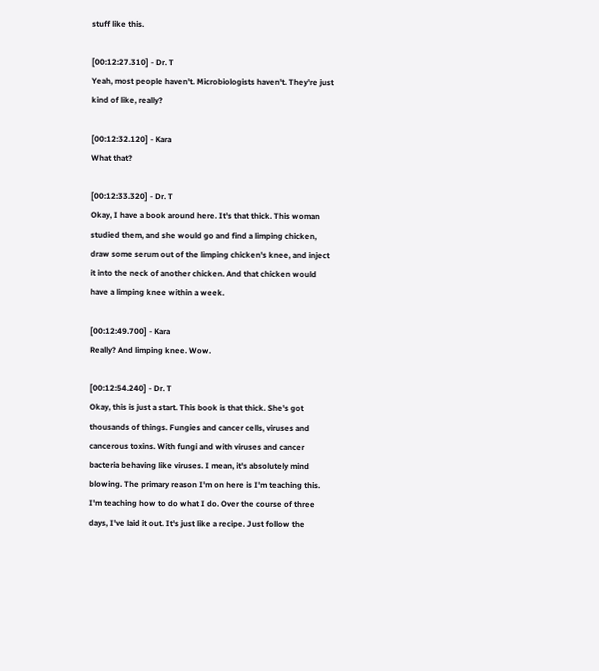stuff like this.

[00:12:27.310] - Dr. T
Yeah, most people haven't. Microbiologists haven't. They're just kind of like, really?

[00:12:32.120] - Kara
What that?

[00:12:33.320] - Dr. T
Okay, I have a book around here. It's that thick. This woman studied them, and she would go and find a limping chicken, draw some serum out of the limping chicken's knee, and inject it into the neck of another chicken. And that chicken would have a limping knee within a week.

[00:12:49.700] - Kara
Really? And limping knee. Wow.

[00:12:54.240] - Dr. T
Okay, this is just a start. This book is that thick. She's got thousands of things. Fungies and cancer cells, viruses and cancerous toxins. With fungi and with viruses and cancer bacteria behaving like viruses. I mean, it's absolutely mind blowing. The primary reason I'm on here is I'm teaching this. I'm teaching how to do what I do. Over the course of three days, I've laid it out. It's just like a recipe. Just follow the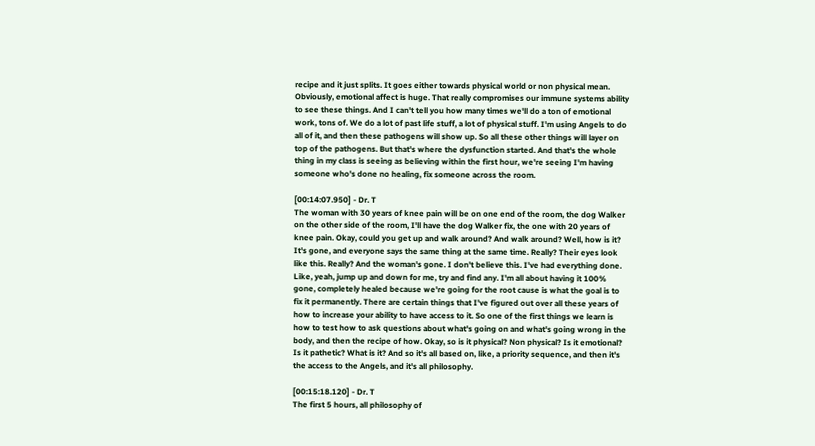recipe and it just splits. It goes either towards physical world or non physical mean. Obviously, emotional affect is huge. That really compromises our immune systems ability to see these things. And I can't tell you how many times we'll do a ton of emotional work, tons of. We do a lot of past life stuff, a lot of physical stuff. I'm using Angels to do all of it, and then these pathogens will show up. So all these other things will layer on top of the pathogens. But that's where the dysfunction started. And that's the whole thing in my class is seeing as believing within the first hour, we're seeing I'm having someone who's done no healing, fix someone across the room.

[00:14:07.950] - Dr. T
The woman with 30 years of knee pain will be on one end of the room, the dog Walker on the other side of the room, I'll have the dog Walker fix, the one with 20 years of knee pain. Okay, could you get up and walk around? And walk around? Well, how is it? It's gone, and everyone says the same thing at the same time. Really? Their eyes look like this. Really? And the woman's gone. I don't believe this. I've had everything done. Like, yeah, jump up and down for me, try and find any. I'm all about having it 100% gone, completely healed because we're going for the root cause is what the goal is to fix it permanently. There are certain things that I've figured out over all these years of how to increase your ability to have access to it. So one of the first things we learn is how to test how to ask questions about what's going on and what's going wrong in the body, and then the recipe of how. Okay, so is it physical? Non physical? Is it emotional? Is it pathetic? What is it? And so it's all based on, like, a priority sequence, and then it's the access to the Angels, and it's all philosophy.

[00:15:18.120] - Dr. T
The first 5 hours, all philosophy of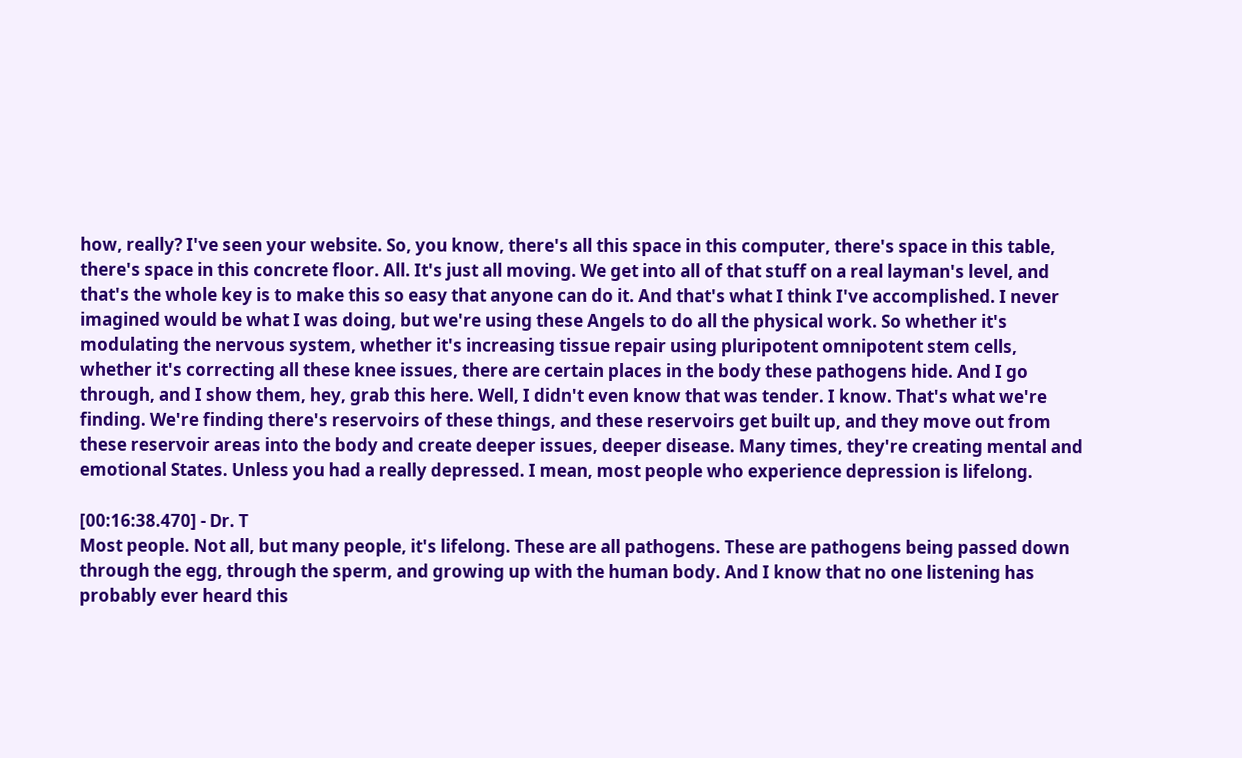how, really? I've seen your website. So, you know, there's all this space in this computer, there's space in this table, there's space in this concrete floor. All. It's just all moving. We get into all of that stuff on a real layman's level, and that's the whole key is to make this so easy that anyone can do it. And that's what I think I've accomplished. I never imagined would be what I was doing, but we're using these Angels to do all the physical work. So whether it's modulating the nervous system, whether it's increasing tissue repair using pluripotent omnipotent stem cells, whether it's correcting all these knee issues, there are certain places in the body these pathogens hide. And I go through, and I show them, hey, grab this here. Well, I didn't even know that was tender. I know. That's what we're finding. We're finding there's reservoirs of these things, and these reservoirs get built up, and they move out from these reservoir areas into the body and create deeper issues, deeper disease. Many times, they're creating mental and emotional States. Unless you had a really depressed. I mean, most people who experience depression is lifelong.

[00:16:38.470] - Dr. T
Most people. Not all, but many people, it's lifelong. These are all pathogens. These are pathogens being passed down through the egg, through the sperm, and growing up with the human body. And I know that no one listening has probably ever heard this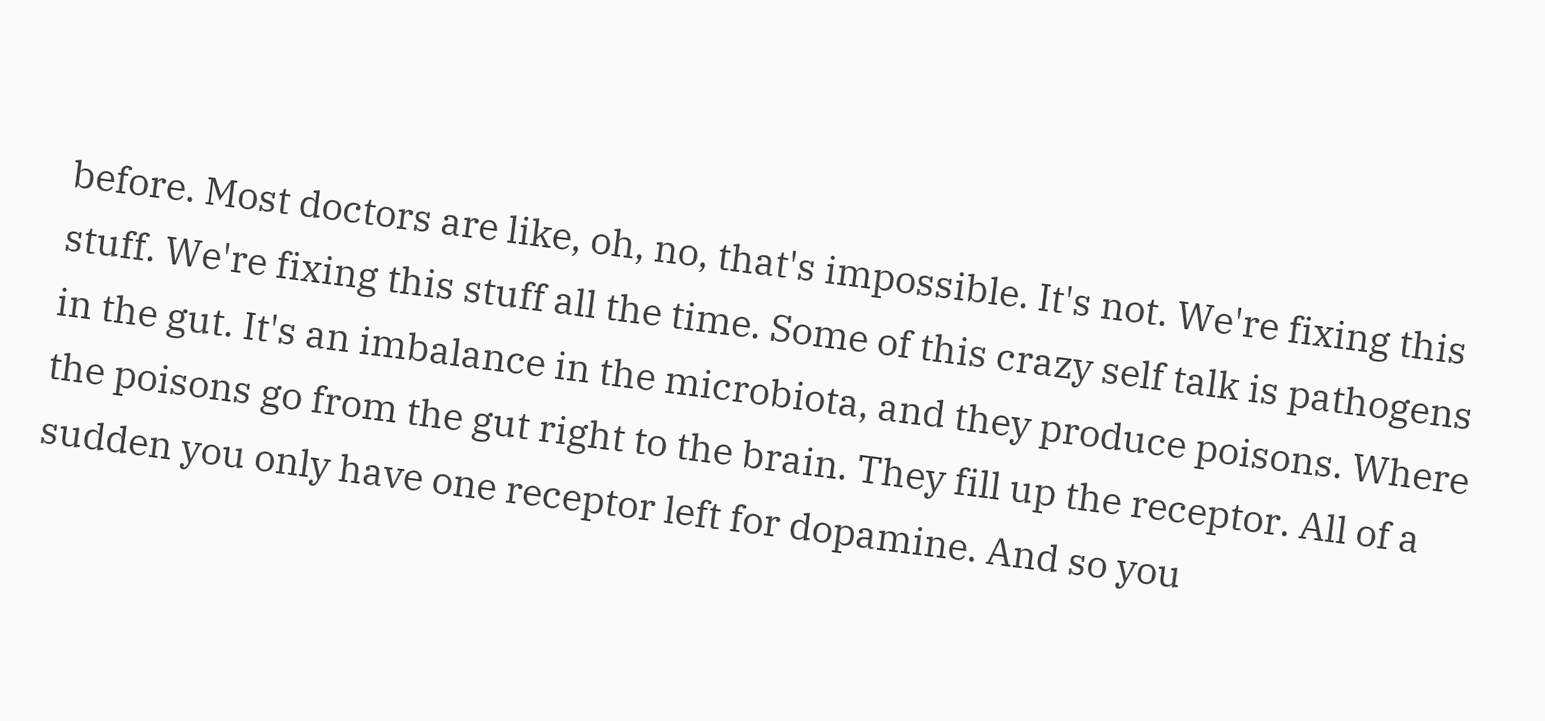before. Most doctors are like, oh, no, that's impossible. It's not. We're fixing this stuff. We're fixing this stuff all the time. Some of this crazy self talk is pathogens in the gut. It's an imbalance in the microbiota, and they produce poisons. Where the poisons go from the gut right to the brain. They fill up the receptor. All of a sudden you only have one receptor left for dopamine. And so you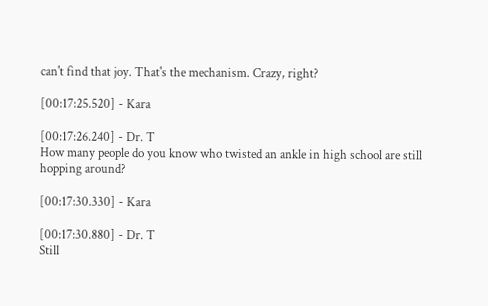can't find that joy. That's the mechanism. Crazy, right?

[00:17:25.520] - Kara

[00:17:26.240] - Dr. T
How many people do you know who twisted an ankle in high school are still hopping around?

[00:17:30.330] - Kara

[00:17:30.880] - Dr. T
Still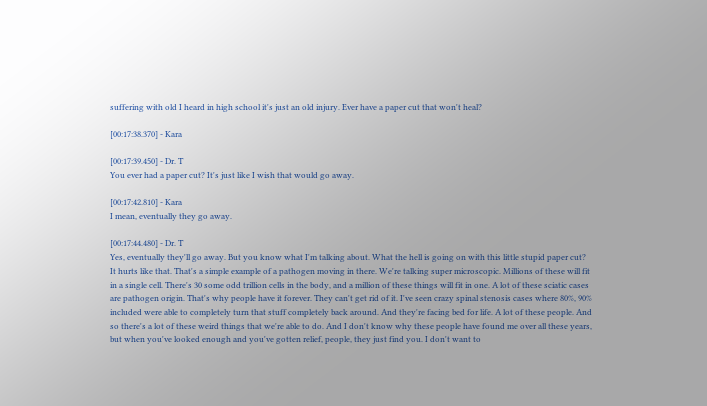suffering with old I heard in high school it's just an old injury. Ever have a paper cut that won't heal?

[00:17:38.370] - Kara

[00:17:39.450] - Dr. T
You ever had a paper cut? It's just like I wish that would go away.

[00:17:42.810] - Kara
I mean, eventually they go away.

[00:17:44.480] - Dr. T
Yes, eventually they'll go away. But you know what I'm talking about. What the hell is going on with this little stupid paper cut? It hurts like that. That's a simple example of a pathogen moving in there. We're talking super microscopic. Millions of these will fit in a single cell. There's 30 some odd trillion cells in the body, and a million of these things will fit in one. A lot of these sciatic cases are pathogen origin. That's why people have it forever. They can't get rid of it. I've seen crazy spinal stenosis cases where 80%, 90% included were able to completely turn that stuff completely back around. And they're facing bed for life. A lot of these people. And so there's a lot of these weird things that we're able to do. And I don't know why these people have found me over all these years, but when you've looked enough and you've gotten relief, people, they just find you. I don't want to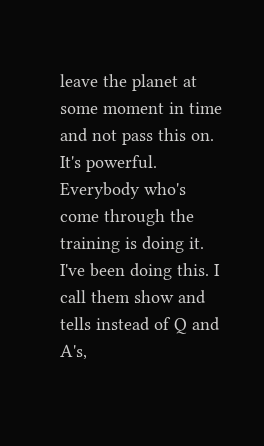leave the planet at some moment in time and not pass this on. It's powerful. Everybody who's come through the training is doing it. I've been doing this. I call them show and tells instead of Q and A's,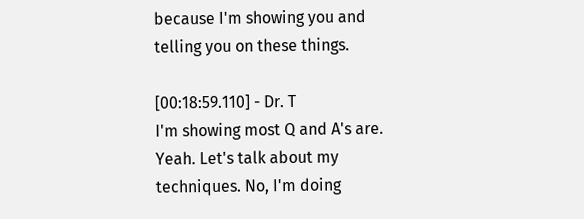because I'm showing you and telling you on these things.

[00:18:59.110] - Dr. T
I'm showing most Q and A's are. Yeah. Let's talk about my techniques. No, I'm doing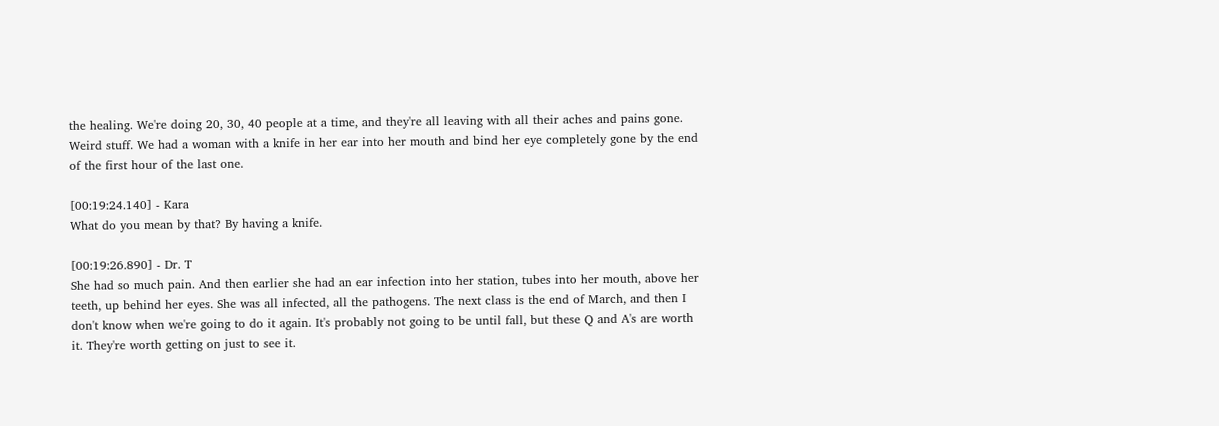the healing. We're doing 20, 30, 40 people at a time, and they're all leaving with all their aches and pains gone. Weird stuff. We had a woman with a knife in her ear into her mouth and bind her eye completely gone by the end of the first hour of the last one.

[00:19:24.140] - Kara
What do you mean by that? By having a knife.

[00:19:26.890] - Dr. T
She had so much pain. And then earlier she had an ear infection into her station, tubes into her mouth, above her teeth, up behind her eyes. She was all infected, all the pathogens. The next class is the end of March, and then I don't know when we're going to do it again. It's probably not going to be until fall, but these Q and A's are worth it. They're worth getting on just to see it.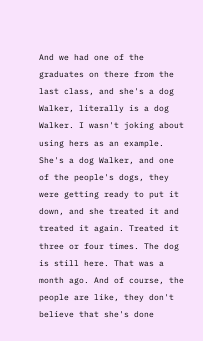And we had one of the graduates on there from the last class, and she's a dog Walker, literally is a dog Walker. I wasn't joking about using hers as an example. She's a dog Walker, and one of the people's dogs, they were getting ready to put it down, and she treated it and treated it again. Treated it three or four times. The dog is still here. That was a month ago. And of course, the people are like, they don't believe that she's done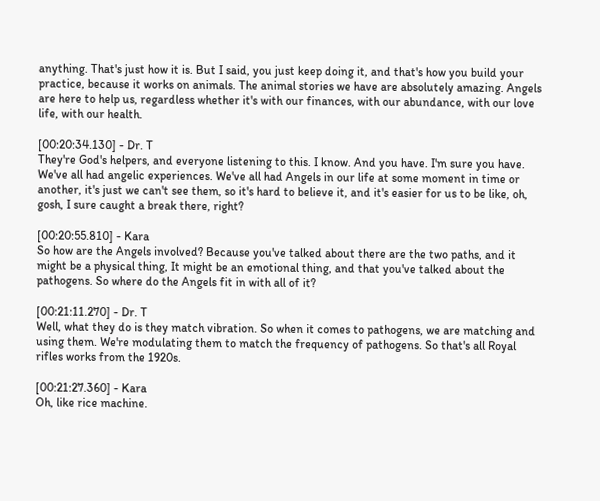anything. That's just how it is. But I said, you just keep doing it, and that's how you build your practice, because it works on animals. The animal stories we have are absolutely amazing. Angels are here to help us, regardless whether it's with our finances, with our abundance, with our love life, with our health.

[00:20:34.130] - Dr. T
They're God's helpers, and everyone listening to this. I know. And you have. I'm sure you have. We've all had angelic experiences. We've all had Angels in our life at some moment in time or another, it's just we can't see them, so it's hard to believe it, and it's easier for us to be like, oh, gosh, I sure caught a break there, right?

[00:20:55.810] - Kara
So how are the Angels involved? Because you've talked about there are the two paths, and it might be a physical thing, It might be an emotional thing, and that you've talked about the pathogens. So where do the Angels fit in with all of it?

[00:21:11.270] - Dr. T
Well, what they do is they match vibration. So when it comes to pathogens, we are matching and using them. We're modulating them to match the frequency of pathogens. So that's all Royal rifles works from the 1920s.

[00:21:27.360] - Kara
Oh, like rice machine.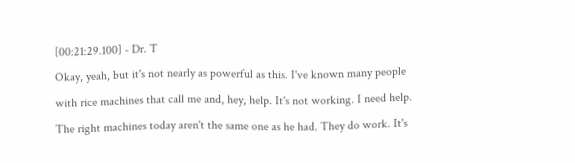[00:21:29.100] - Dr. T
Okay, yeah, but it's not nearly as powerful as this. I've known many people with rice machines that call me and, hey, help. It's not working. I need help. The right machines today aren't the same one as he had. They do work. It's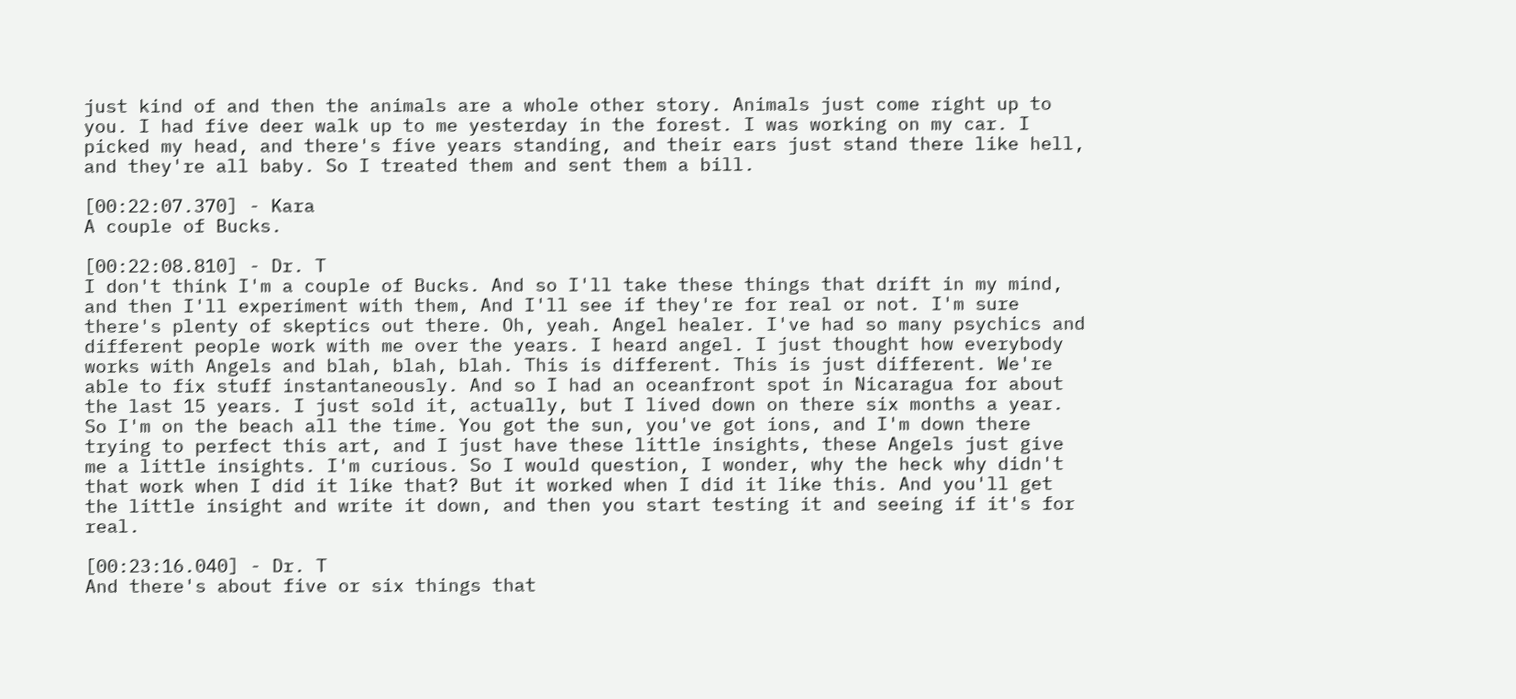just kind of and then the animals are a whole other story. Animals just come right up to you. I had five deer walk up to me yesterday in the forest. I was working on my car. I picked my head, and there's five years standing, and their ears just stand there like hell, and they're all baby. So I treated them and sent them a bill.

[00:22:07.370] - Kara
A couple of Bucks.

[00:22:08.810] - Dr. T
I don't think I'm a couple of Bucks. And so I'll take these things that drift in my mind, and then I'll experiment with them, And I'll see if they're for real or not. I'm sure there's plenty of skeptics out there. Oh, yeah. Angel healer. I've had so many psychics and different people work with me over the years. I heard angel. I just thought how everybody works with Angels and blah, blah, blah. This is different. This is just different. We're able to fix stuff instantaneously. And so I had an oceanfront spot in Nicaragua for about the last 15 years. I just sold it, actually, but I lived down on there six months a year. So I'm on the beach all the time. You got the sun, you've got ions, and I'm down there trying to perfect this art, and I just have these little insights, these Angels just give me a little insights. I'm curious. So I would question, I wonder, why the heck why didn't that work when I did it like that? But it worked when I did it like this. And you'll get the little insight and write it down, and then you start testing it and seeing if it's for real.

[00:23:16.040] - Dr. T
And there's about five or six things that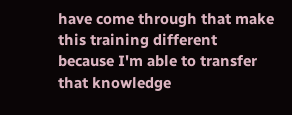have come through that make this training different because I'm able to transfer that knowledge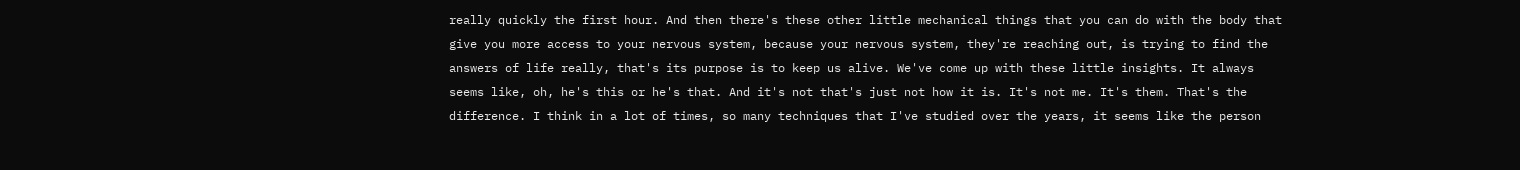really quickly the first hour. And then there's these other little mechanical things that you can do with the body that give you more access to your nervous system, because your nervous system, they're reaching out, is trying to find the answers of life really, that's its purpose is to keep us alive. We've come up with these little insights. It always seems like, oh, he's this or he's that. And it's not that's just not how it is. It's not me. It's them. That's the difference. I think in a lot of times, so many techniques that I've studied over the years, it seems like the person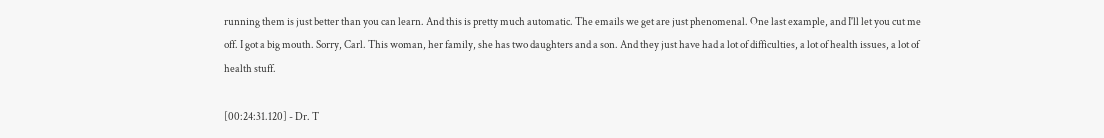running them is just better than you can learn. And this is pretty much automatic. The emails we get are just phenomenal. One last example, and I'll let you cut me off. I got a big mouth. Sorry, Carl. This woman, her family, she has two daughters and a son. And they just have had a lot of difficulties, a lot of health issues, a lot of health stuff.

[00:24:31.120] - Dr. T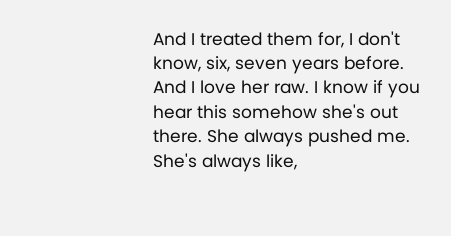And I treated them for, I don't know, six, seven years before. And I love her raw. I know if you hear this somehow she's out there. She always pushed me. She's always like,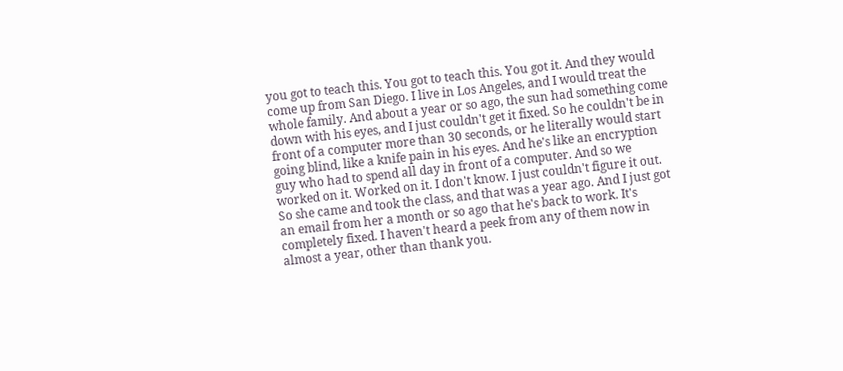you got to teach this. You got to teach this. You got it. And they would come up from San Diego. I live in Los Angeles, and I would treat the whole family. And about a year or so ago, the sun had something come down with his eyes, and I just couldn't get it fixed. So he couldn't be in front of a computer more than 30 seconds, or he literally would start going blind, like a knife pain in his eyes. And he's like an encryption guy who had to spend all day in front of a computer. And so we worked on it. Worked on it. I don't know. I just couldn't figure it out. So she came and took the class, and that was a year ago. And I just got an email from her a month or so ago that he's back to work. It's completely fixed. I haven't heard a peek from any of them now in almost a year, other than thank you.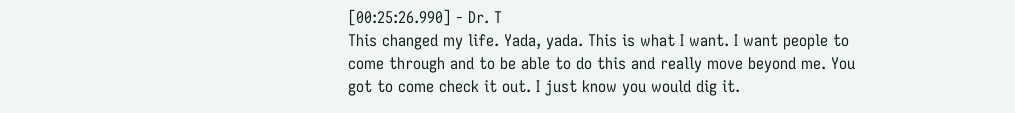[00:25:26.990] - Dr. T
This changed my life. Yada, yada. This is what I want. I want people to come through and to be able to do this and really move beyond me. You got to come check it out. I just know you would dig it.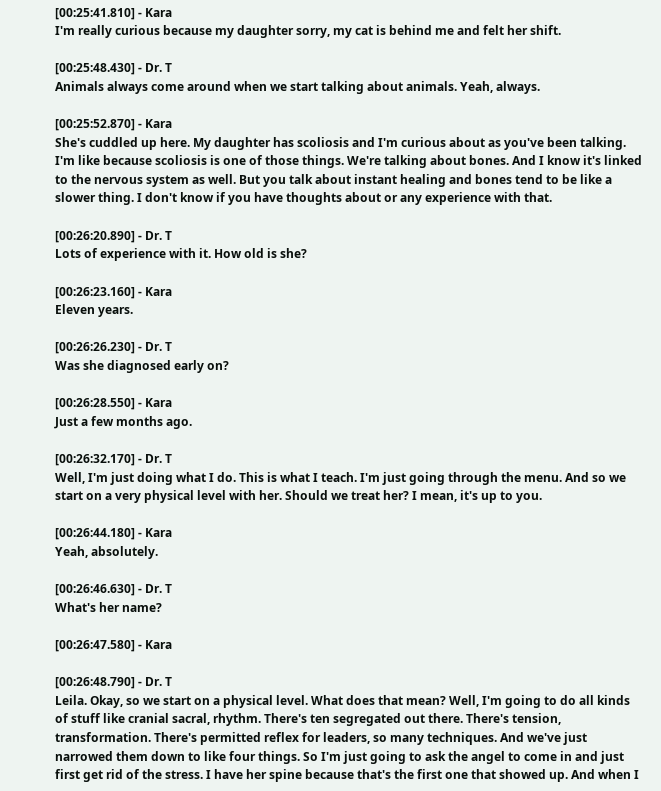[00:25:41.810] - Kara
I'm really curious because my daughter sorry, my cat is behind me and felt her shift.

[00:25:48.430] - Dr. T
Animals always come around when we start talking about animals. Yeah, always.

[00:25:52.870] - Kara
She's cuddled up here. My daughter has scoliosis and I'm curious about as you've been talking. I'm like because scoliosis is one of those things. We're talking about bones. And I know it's linked to the nervous system as well. But you talk about instant healing and bones tend to be like a slower thing. I don't know if you have thoughts about or any experience with that.

[00:26:20.890] - Dr. T
Lots of experience with it. How old is she?

[00:26:23.160] - Kara
Eleven years.

[00:26:26.230] - Dr. T
Was she diagnosed early on?

[00:26:28.550] - Kara
Just a few months ago.

[00:26:32.170] - Dr. T
Well, I'm just doing what I do. This is what I teach. I'm just going through the menu. And so we start on a very physical level with her. Should we treat her? I mean, it's up to you.

[00:26:44.180] - Kara
Yeah, absolutely.

[00:26:46.630] - Dr. T
What's her name?

[00:26:47.580] - Kara

[00:26:48.790] - Dr. T
Leila. Okay, so we start on a physical level. What does that mean? Well, I'm going to do all kinds of stuff like cranial sacral, rhythm. There's ten segregated out there. There's tension, transformation. There's permitted reflex for leaders, so many techniques. And we've just narrowed them down to like four things. So I'm just going to ask the angel to come in and just first get rid of the stress. I have her spine because that's the first one that showed up. And when I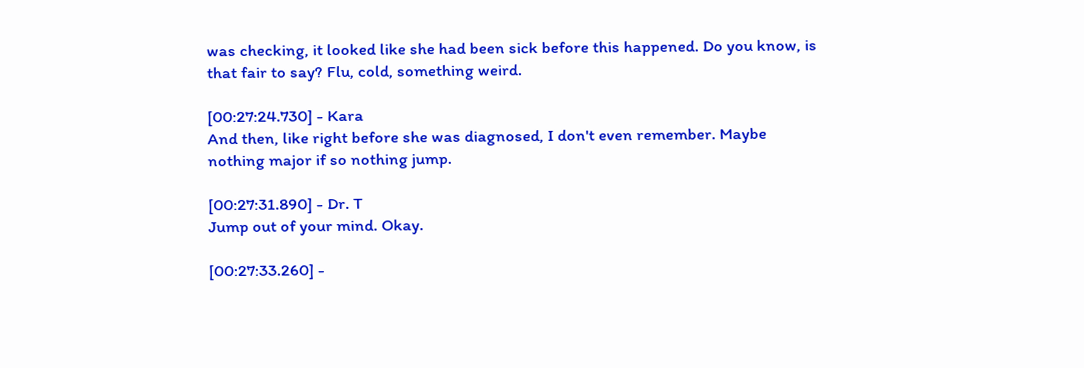was checking, it looked like she had been sick before this happened. Do you know, is that fair to say? Flu, cold, something weird.

[00:27:24.730] - Kara
And then, like right before she was diagnosed, I don't even remember. Maybe nothing major if so nothing jump.

[00:27:31.890] - Dr. T
Jump out of your mind. Okay.

[00:27:33.260] -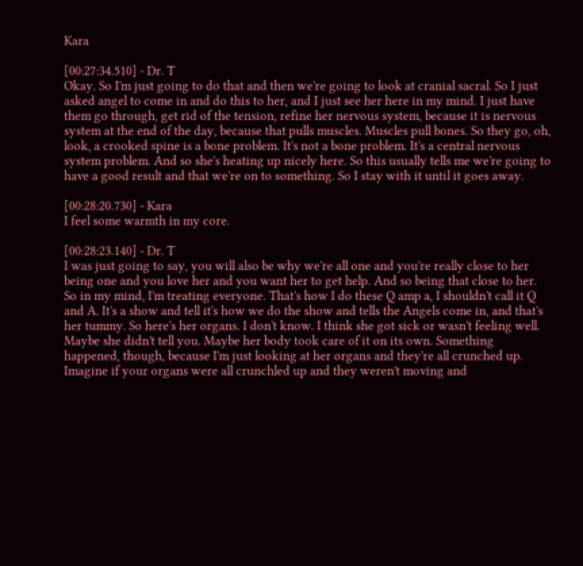Kara

[00:27:34.510] - Dr. T
Okay. So I'm just going to do that and then we're going to look at cranial sacral. So I just asked angel to come in and do this to her, and I just see her here in my mind. I just have them go through, get rid of the tension, refine her nervous system, because it is nervous system at the end of the day, because that pulls muscles. Muscles pull bones. So they go, oh, look, a crooked spine is a bone problem. It's not a bone problem. It's a central nervous system problem. And so she's heating up nicely here. So this usually tells me we're going to have a good result and that we're on to something. So I stay with it until it goes away.

[00:28:20.730] - Kara
I feel some warmth in my core.

[00:28:23.140] - Dr. T
I was just going to say, you will also be why we're all one and you're really close to her being one and you love her and you want her to get help. And so being that close to her. So in my mind, I'm treating everyone. That's how I do these Q amp a, I shouldn't call it Q and A. It's a show and tell it's how we do the show and tells the Angels come in, and that's her tummy. So here's her organs. I don't know. I think she got sick or wasn't feeling well. Maybe she didn't tell you. Maybe her body took care of it on its own. Something happened, though, because I'm just looking at her organs and they're all crunched up. Imagine if your organs were all crunchled up and they weren't moving and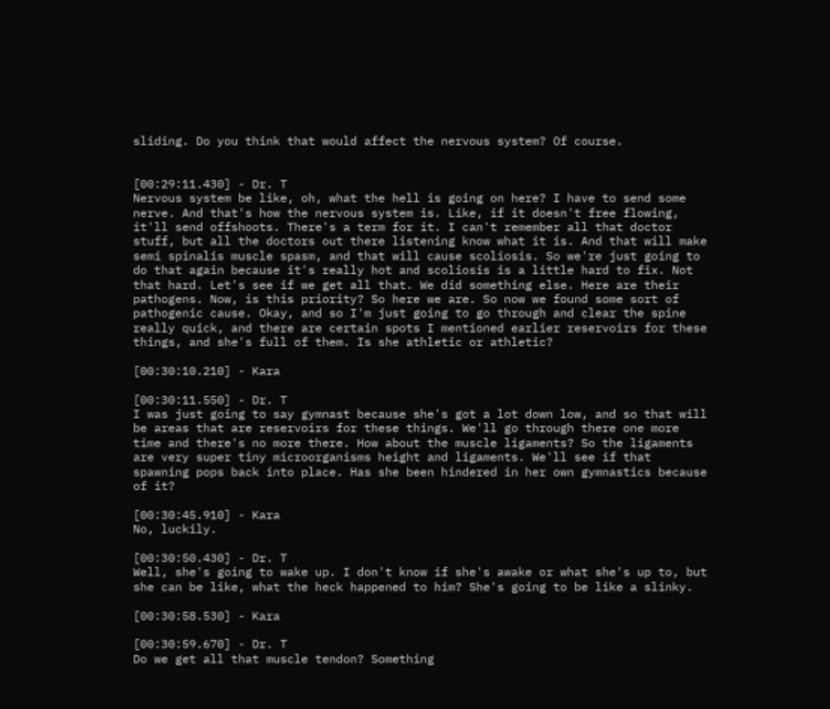sliding. Do you think that would affect the nervous system? Of course.


[00:29:11.430] - Dr. T
Nervous system be like, oh, what the hell is going on here? I have to send some nerve. And that's how the nervous system is. Like, if it doesn't free flowing, it'll send offshoots. There's a term for it. I can't remember all that doctor stuff, but all the doctors out there listening know what it is. And that will make semi spinalis muscle spasm, and that will cause scoliosis. So we're just going to do that again because it's really hot and scoliosis is a little hard to fix. Not that hard. Let's see if we get all that. We did something else. Here are their pathogens. Now, is this priority? So here we are. So now we found some sort of pathogenic cause. Okay, and so I'm just going to go through and clear the spine really quick, and there are certain spots I mentioned earlier reservoirs for these things, and she's full of them. Is she athletic or athletic?

[00:30:10.210] - Kara

[00:30:11.550] - Dr. T
I was just going to say gymnast because she's got a lot down low, and so that will be areas that are reservoirs for these things. We'll go through there one more time and there's no more there. How about the muscle ligaments? So the ligaments are very super tiny microorganisms height and ligaments. We'll see if that spawning pops back into place. Has she been hindered in her own gymnastics because of it?

[00:30:45.910] - Kara
No, luckily.

[00:30:50.430] - Dr. T
Well, she's going to wake up. I don't know if she's awake or what she's up to, but she can be like, what the heck happened to him? She's going to be like a slinky.

[00:30:58.530] - Kara

[00:30:59.670] - Dr. T
Do we get all that muscle tendon? Something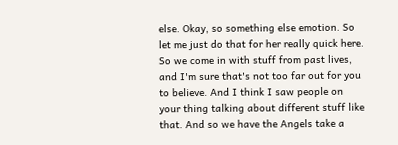else. Okay, so something else emotion. So let me just do that for her really quick here. So we come in with stuff from past lives, and I'm sure that's not too far out for you to believe. And I think I saw people on your thing talking about different stuff like that. And so we have the Angels take a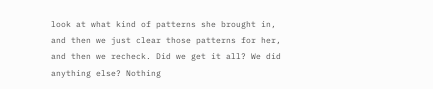look at what kind of patterns she brought in, and then we just clear those patterns for her, and then we recheck. Did we get it all? We did anything else? Nothing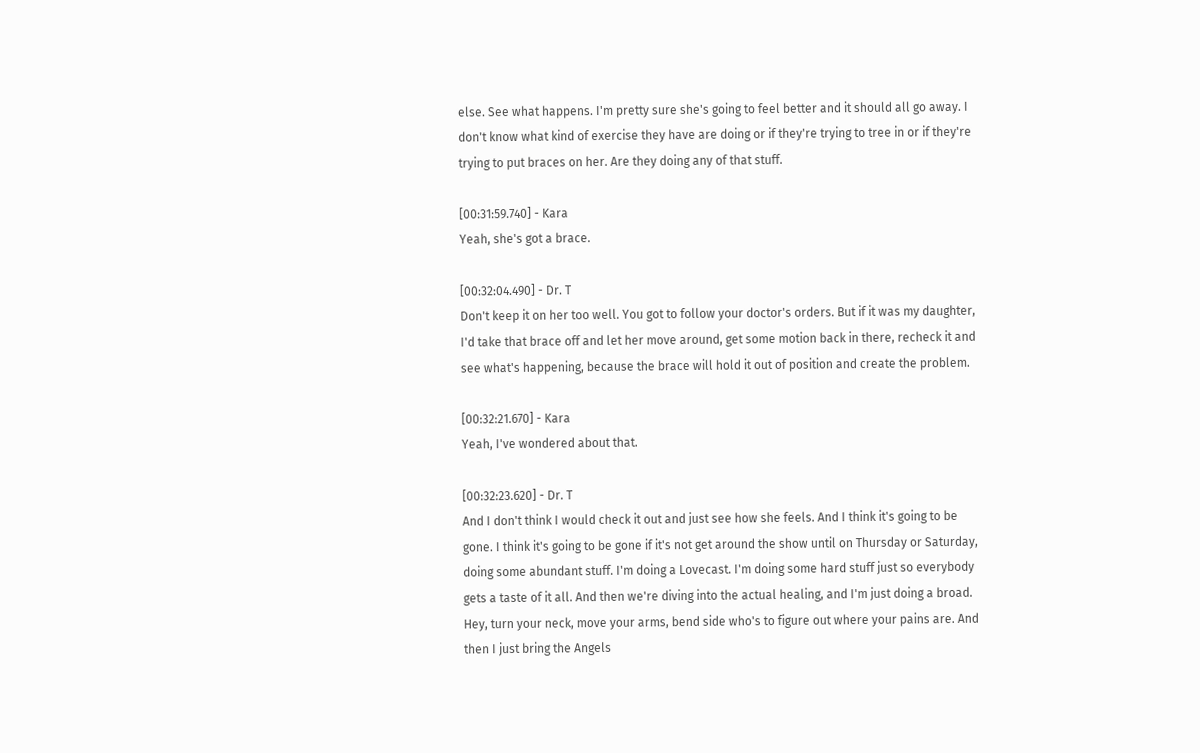else. See what happens. I'm pretty sure she's going to feel better and it should all go away. I don't know what kind of exercise they have are doing or if they're trying to tree in or if they're trying to put braces on her. Are they doing any of that stuff.

[00:31:59.740] - Kara
Yeah, she's got a brace.

[00:32:04.490] - Dr. T
Don't keep it on her too well. You got to follow your doctor's orders. But if it was my daughter, I'd take that brace off and let her move around, get some motion back in there, recheck it and see what's happening, because the brace will hold it out of position and create the problem.

[00:32:21.670] - Kara
Yeah, I've wondered about that.

[00:32:23.620] - Dr. T
And I don't think I would check it out and just see how she feels. And I think it's going to be gone. I think it's going to be gone if it's not get around the show until on Thursday or Saturday, doing some abundant stuff. I'm doing a Lovecast. I'm doing some hard stuff just so everybody gets a taste of it all. And then we're diving into the actual healing, and I'm just doing a broad. Hey, turn your neck, move your arms, bend side who's to figure out where your pains are. And then I just bring the Angels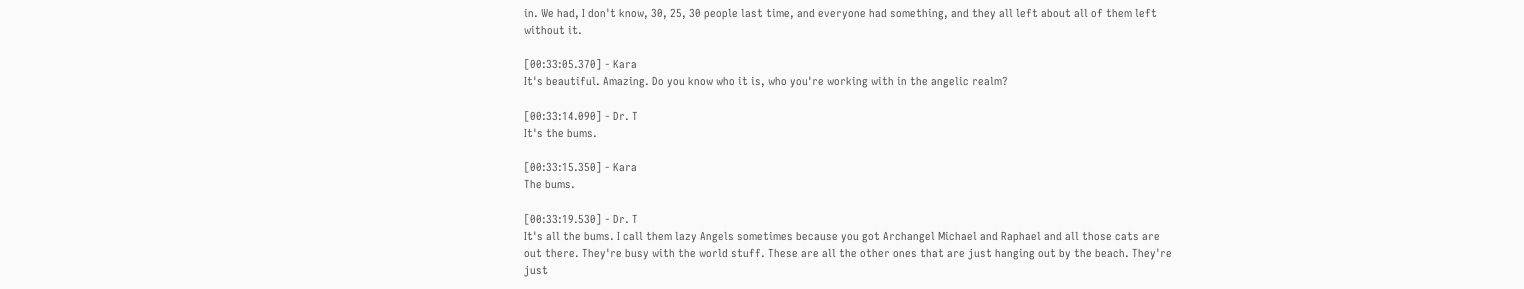in. We had, I don't know, 30, 25, 30 people last time, and everyone had something, and they all left about all of them left without it.

[00:33:05.370] - Kara
It's beautiful. Amazing. Do you know who it is, who you're working with in the angelic realm?

[00:33:14.090] - Dr. T
It's the bums.

[00:33:15.350] - Kara
The bums.

[00:33:19.530] - Dr. T
It's all the bums. I call them lazy Angels sometimes because you got Archangel Michael and Raphael and all those cats are out there. They're busy with the world stuff. These are all the other ones that are just hanging out by the beach. They're just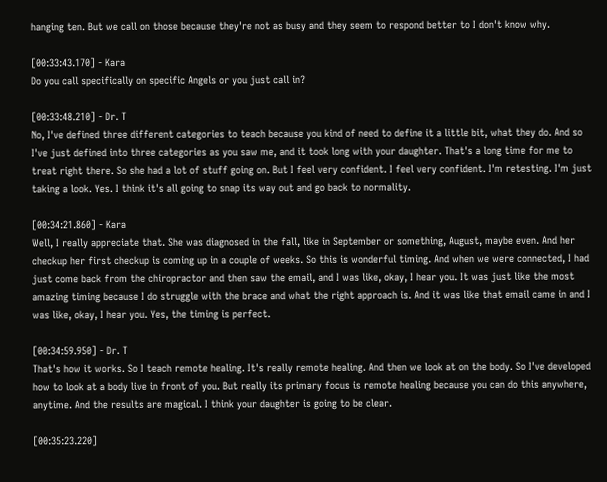hanging ten. But we call on those because they're not as busy and they seem to respond better to I don't know why.

[00:33:43.170] - Kara
Do you call specifically on specific Angels or you just call in?

[00:33:48.210] - Dr. T
No, I've defined three different categories to teach because you kind of need to define it a little bit, what they do. And so I've just defined into three categories as you saw me, and it took long with your daughter. That's a long time for me to treat right there. So she had a lot of stuff going on. But I feel very confident. I feel very confident. I'm retesting. I'm just taking a look. Yes. I think it's all going to snap its way out and go back to normality.

[00:34:21.860] - Kara
Well, I really appreciate that. She was diagnosed in the fall, like in September or something, August, maybe even. And her checkup her first checkup is coming up in a couple of weeks. So this is wonderful timing. And when we were connected, I had just come back from the chiropractor and then saw the email, and I was like, okay, I hear you. It was just like the most amazing timing because I do struggle with the brace and what the right approach is. And it was like that email came in and I was like, okay, I hear you. Yes, the timing is perfect.

[00:34:59.950] - Dr. T
That's how it works. So I teach remote healing. It's really remote healing. And then we look at on the body. So I've developed how to look at a body live in front of you. But really its primary focus is remote healing because you can do this anywhere, anytime. And the results are magical. I think your daughter is going to be clear.

[00:35:23.220]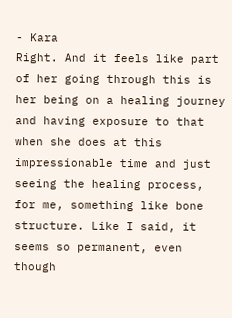- Kara
Right. And it feels like part of her going through this is her being on a healing journey and having exposure to that when she does at this impressionable time and just seeing the healing process, for me, something like bone structure. Like I said, it seems so permanent, even though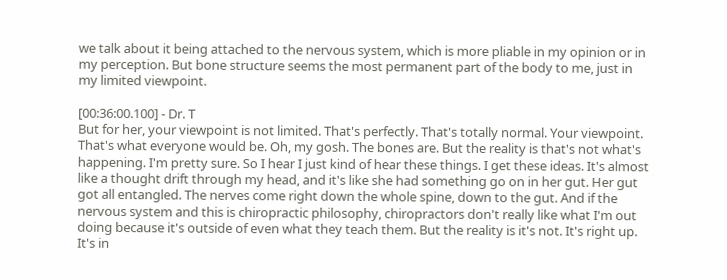we talk about it being attached to the nervous system, which is more pliable in my opinion or in my perception. But bone structure seems the most permanent part of the body to me, just in my limited viewpoint.

[00:36:00.100] - Dr. T
But for her, your viewpoint is not limited. That's perfectly. That's totally normal. Your viewpoint. That's what everyone would be. Oh, my gosh. The bones are. But the reality is that's not what's happening. I'm pretty sure. So I hear I just kind of hear these things. I get these ideas. It's almost like a thought drift through my head, and it's like she had something go on in her gut. Her gut got all entangled. The nerves come right down the whole spine, down to the gut. And if the nervous system and this is chiropractic philosophy, chiropractors don't really like what I'm out doing because it's outside of even what they teach them. But the reality is it's not. It's right up. It's in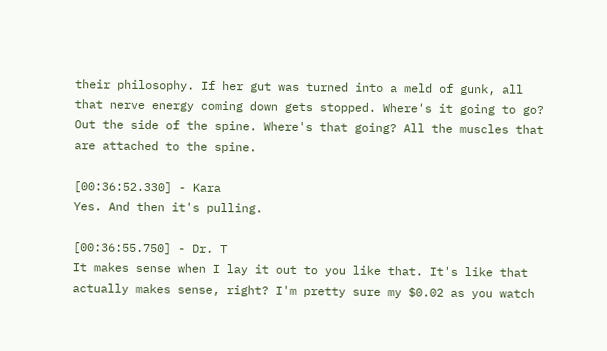their philosophy. If her gut was turned into a meld of gunk, all that nerve energy coming down gets stopped. Where's it going to go? Out the side of the spine. Where's that going? All the muscles that are attached to the spine.

[00:36:52.330] - Kara
Yes. And then it's pulling.

[00:36:55.750] - Dr. T
It makes sense when I lay it out to you like that. It's like that actually makes sense, right? I'm pretty sure my $0.02 as you watch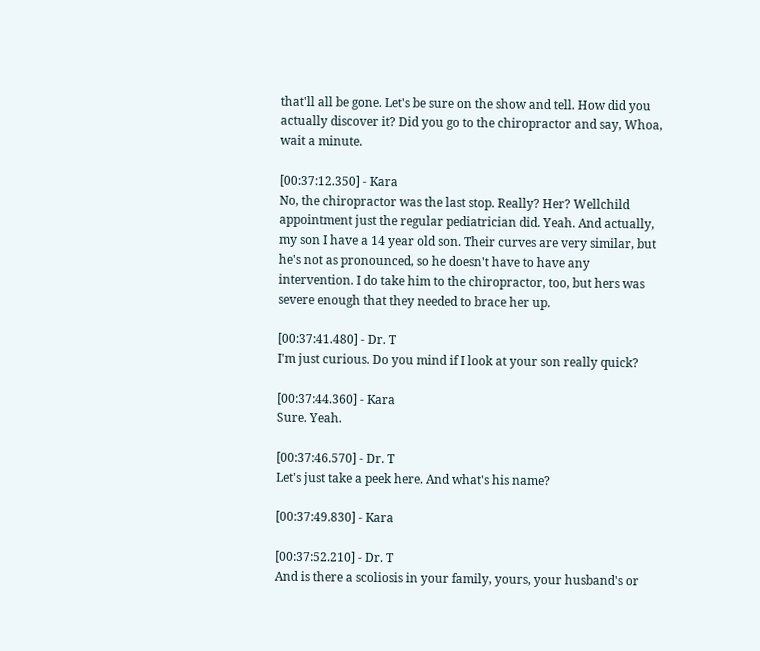that'll all be gone. Let's be sure on the show and tell. How did you actually discover it? Did you go to the chiropractor and say, Whoa, wait a minute.

[00:37:12.350] - Kara
No, the chiropractor was the last stop. Really? Her? Wellchild appointment just the regular pediatrician did. Yeah. And actually, my son I have a 14 year old son. Their curves are very similar, but he's not as pronounced, so he doesn't have to have any intervention. I do take him to the chiropractor, too, but hers was severe enough that they needed to brace her up.

[00:37:41.480] - Dr. T
I'm just curious. Do you mind if I look at your son really quick?

[00:37:44.360] - Kara
Sure. Yeah.

[00:37:46.570] - Dr. T
Let's just take a peek here. And what's his name?

[00:37:49.830] - Kara

[00:37:52.210] - Dr. T
And is there a scoliosis in your family, yours, your husband's or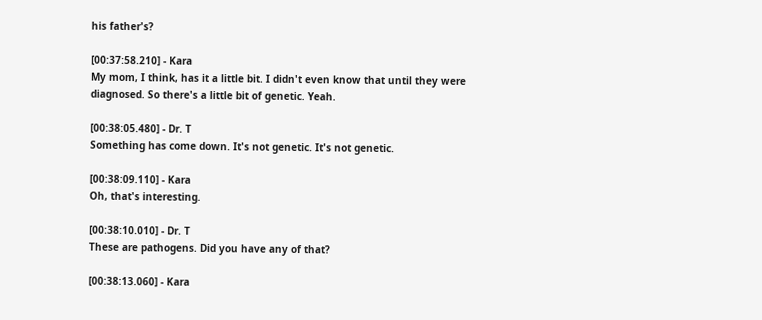his father's?

[00:37:58.210] - Kara
My mom, I think, has it a little bit. I didn't even know that until they were diagnosed. So there's a little bit of genetic. Yeah.

[00:38:05.480] - Dr. T
Something has come down. It's not genetic. It's not genetic.

[00:38:09.110] - Kara
Oh, that's interesting.

[00:38:10.010] - Dr. T
These are pathogens. Did you have any of that?

[00:38:13.060] - Kara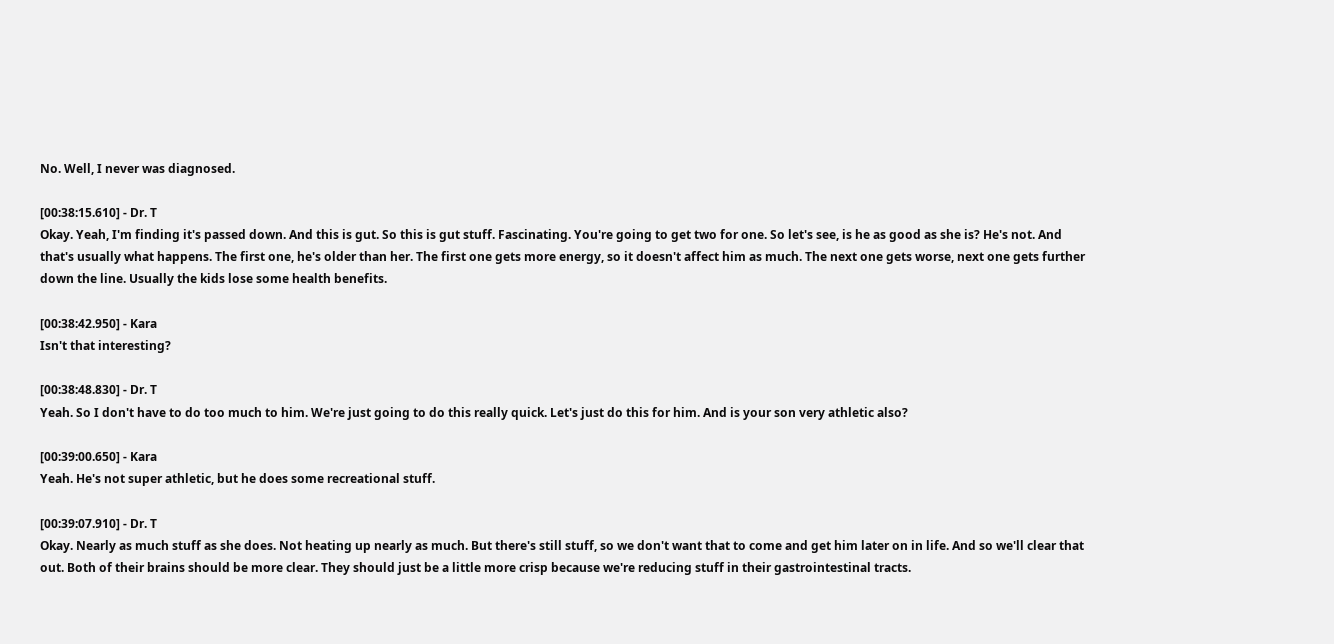No. Well, I never was diagnosed.

[00:38:15.610] - Dr. T
Okay. Yeah, I'm finding it's passed down. And this is gut. So this is gut stuff. Fascinating. You're going to get two for one. So let's see, is he as good as she is? He's not. And that's usually what happens. The first one, he's older than her. The first one gets more energy, so it doesn't affect him as much. The next one gets worse, next one gets further down the line. Usually the kids lose some health benefits.

[00:38:42.950] - Kara
Isn't that interesting?

[00:38:48.830] - Dr. T
Yeah. So I don't have to do too much to him. We're just going to do this really quick. Let's just do this for him. And is your son very athletic also?

[00:39:00.650] - Kara
Yeah. He's not super athletic, but he does some recreational stuff.

[00:39:07.910] - Dr. T
Okay. Nearly as much stuff as she does. Not heating up nearly as much. But there's still stuff, so we don't want that to come and get him later on in life. And so we'll clear that out. Both of their brains should be more clear. They should just be a little more crisp because we're reducing stuff in their gastrointestinal tracts.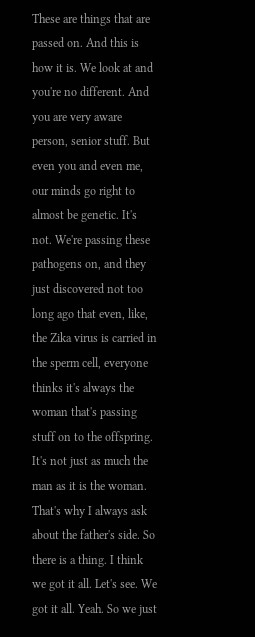These are things that are passed on. And this is how it is. We look at and you're no different. And you are very aware person, senior stuff. But even you and even me, our minds go right to almost be genetic. It's not. We're passing these pathogens on, and they just discovered not too long ago that even, like, the Zika virus is carried in the sperm cell, everyone thinks it's always the woman that's passing stuff on to the offspring. It's not just as much the man as it is the woman. That's why I always ask about the father's side. So there is a thing. I think we got it all. Let's see. We got it all. Yeah. So we just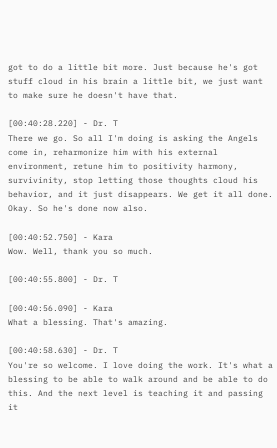got to do a little bit more. Just because he's got stuff cloud in his brain a little bit, we just want to make sure he doesn't have that.

[00:40:28.220] - Dr. T
There we go. So all I'm doing is asking the Angels come in, reharmonize him with his external environment, retune him to positivity harmony, survivinity, stop letting those thoughts cloud his behavior, and it just disappears. We get it all done. Okay. So he's done now also.

[00:40:52.750] - Kara
Wow. Well, thank you so much.

[00:40:55.800] - Dr. T

[00:40:56.090] - Kara
What a blessing. That's amazing.

[00:40:58.630] - Dr. T
You're so welcome. I love doing the work. It's what a blessing to be able to walk around and be able to do this. And the next level is teaching it and passing it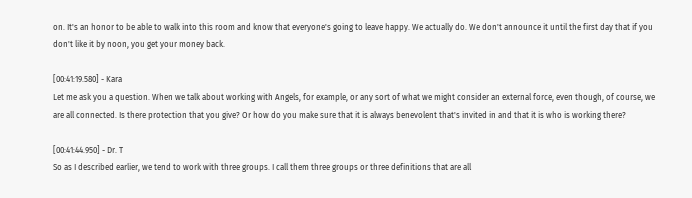on. It's an honor to be able to walk into this room and know that everyone's going to leave happy. We actually do. We don't announce it until the first day that if you don't like it by noon, you get your money back.

[00:41:19.580] - Kara
Let me ask you a question. When we talk about working with Angels, for example, or any sort of what we might consider an external force, even though, of course, we are all connected. Is there protection that you give? Or how do you make sure that it is always benevolent that's invited in and that it is who is working there?

[00:41:44.950] - Dr. T
So as I described earlier, we tend to work with three groups. I call them three groups or three definitions that are all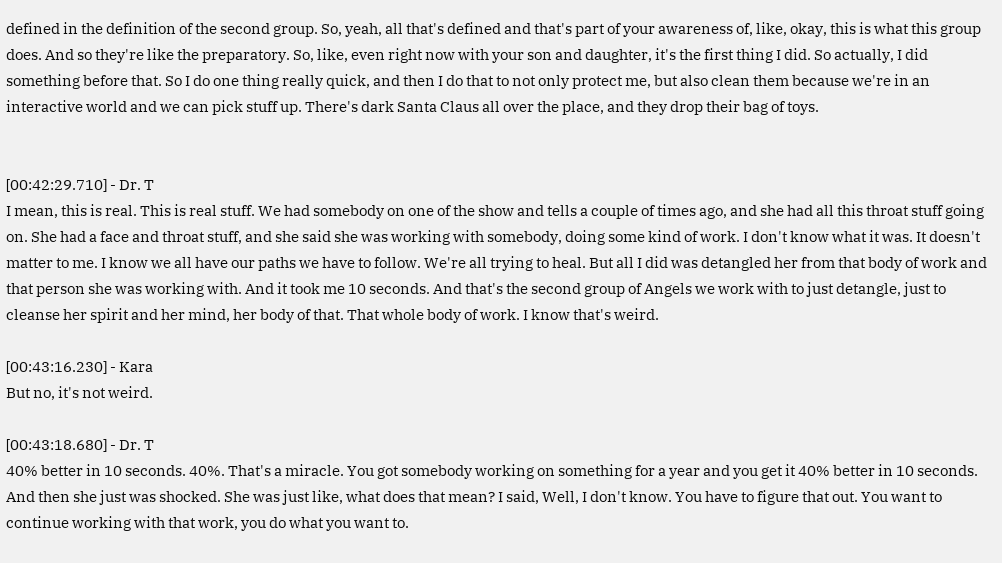defined in the definition of the second group. So, yeah, all that's defined and that's part of your awareness of, like, okay, this is what this group does. And so they're like the preparatory. So, like, even right now with your son and daughter, it's the first thing I did. So actually, I did something before that. So I do one thing really quick, and then I do that to not only protect me, but also clean them because we're in an interactive world and we can pick stuff up. There's dark Santa Claus all over the place, and they drop their bag of toys.


[00:42:29.710] - Dr. T
I mean, this is real. This is real stuff. We had somebody on one of the show and tells a couple of times ago, and she had all this throat stuff going on. She had a face and throat stuff, and she said she was working with somebody, doing some kind of work. I don't know what it was. It doesn't matter to me. I know we all have our paths we have to follow. We're all trying to heal. But all I did was detangled her from that body of work and that person she was working with. And it took me 10 seconds. And that's the second group of Angels we work with to just detangle, just to cleanse her spirit and her mind, her body of that. That whole body of work. I know that's weird.

[00:43:16.230] - Kara
But no, it's not weird.

[00:43:18.680] - Dr. T
40% better in 10 seconds. 40%. That's a miracle. You got somebody working on something for a year and you get it 40% better in 10 seconds. And then she just was shocked. She was just like, what does that mean? I said, Well, I don't know. You have to figure that out. You want to continue working with that work, you do what you want to.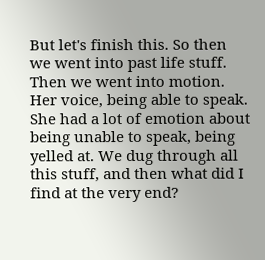But let's finish this. So then we went into past life stuff. Then we went into motion. Her voice, being able to speak. She had a lot of emotion about being unable to speak, being yelled at. We dug through all this stuff, and then what did I find at the very end?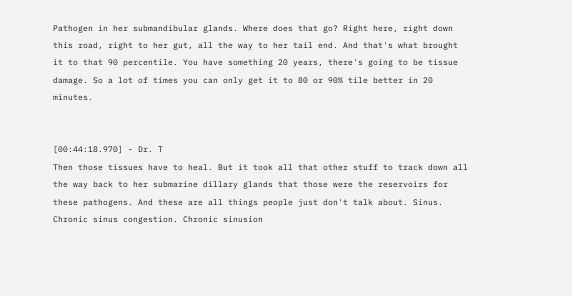Pathogen in her submandibular glands. Where does that go? Right here, right down this road, right to her gut, all the way to her tail end. And that's what brought it to that 90 percentile. You have something 20 years, there's going to be tissue damage. So a lot of times you can only get it to 80 or 90% tile better in 20 minutes.


[00:44:18.970] - Dr. T
Then those tissues have to heal. But it took all that other stuff to track down all the way back to her submarine dillary glands that those were the reservoirs for these pathogens. And these are all things people just don't talk about. Sinus. Chronic sinus congestion. Chronic sinusion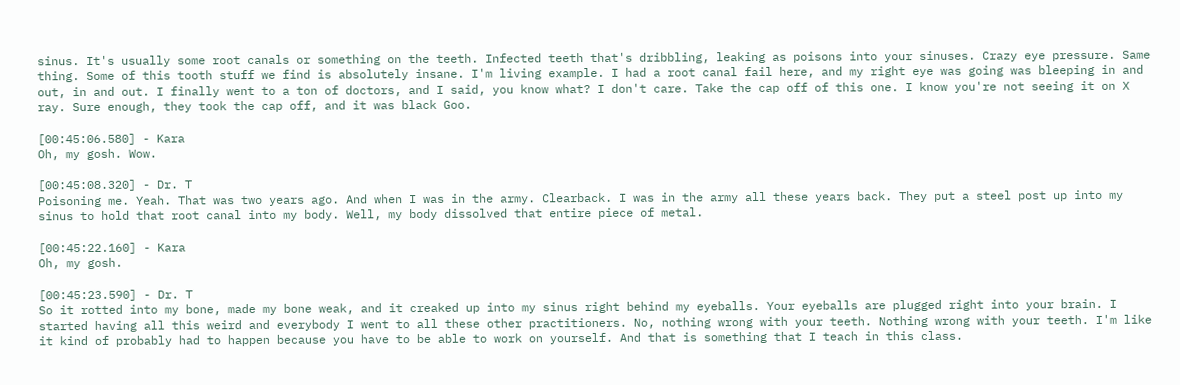sinus. It's usually some root canals or something on the teeth. Infected teeth that's dribbling, leaking as poisons into your sinuses. Crazy eye pressure. Same thing. Some of this tooth stuff we find is absolutely insane. I'm living example. I had a root canal fail here, and my right eye was going was bleeping in and out, in and out. I finally went to a ton of doctors, and I said, you know what? I don't care. Take the cap off of this one. I know you're not seeing it on X ray. Sure enough, they took the cap off, and it was black Goo.

[00:45:06.580] - Kara
Oh, my gosh. Wow.

[00:45:08.320] - Dr. T
Poisoning me. Yeah. That was two years ago. And when I was in the army. Clearback. I was in the army all these years back. They put a steel post up into my sinus to hold that root canal into my body. Well, my body dissolved that entire piece of metal.

[00:45:22.160] - Kara
Oh, my gosh.

[00:45:23.590] - Dr. T
So it rotted into my bone, made my bone weak, and it creaked up into my sinus right behind my eyeballs. Your eyeballs are plugged right into your brain. I started having all this weird and everybody I went to all these other practitioners. No, nothing wrong with your teeth. Nothing wrong with your teeth. I'm like it kind of probably had to happen because you have to be able to work on yourself. And that is something that I teach in this class.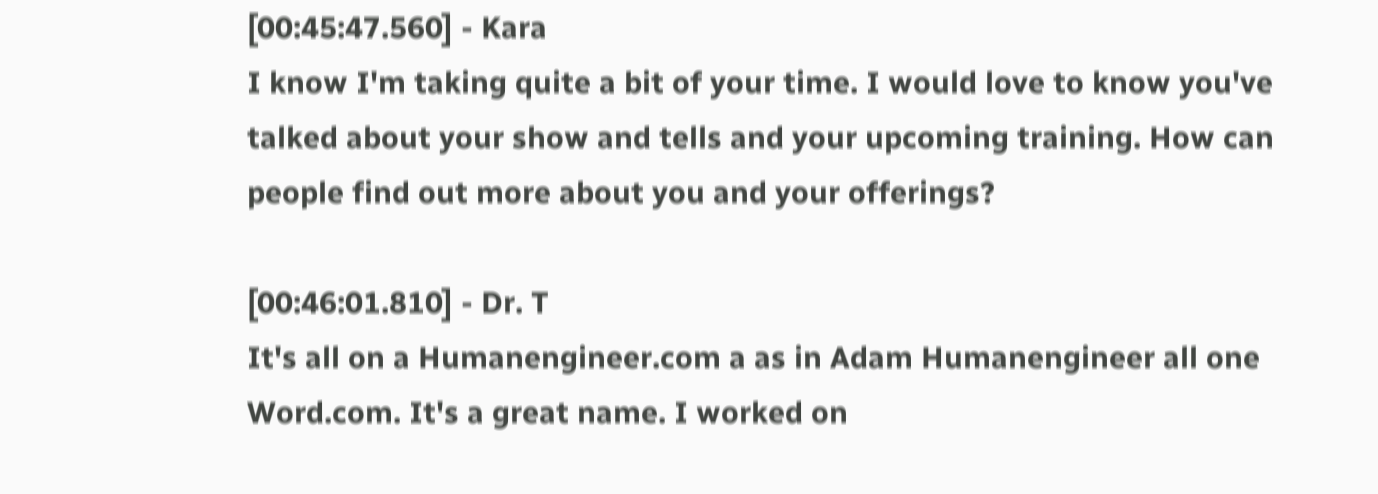[00:45:47.560] - Kara
I know I'm taking quite a bit of your time. I would love to know you've talked about your show and tells and your upcoming training. How can people find out more about you and your offerings?

[00:46:01.810] - Dr. T
It's all on a Humanengineer.com a as in Adam Humanengineer all one Word.com. It's a great name. I worked on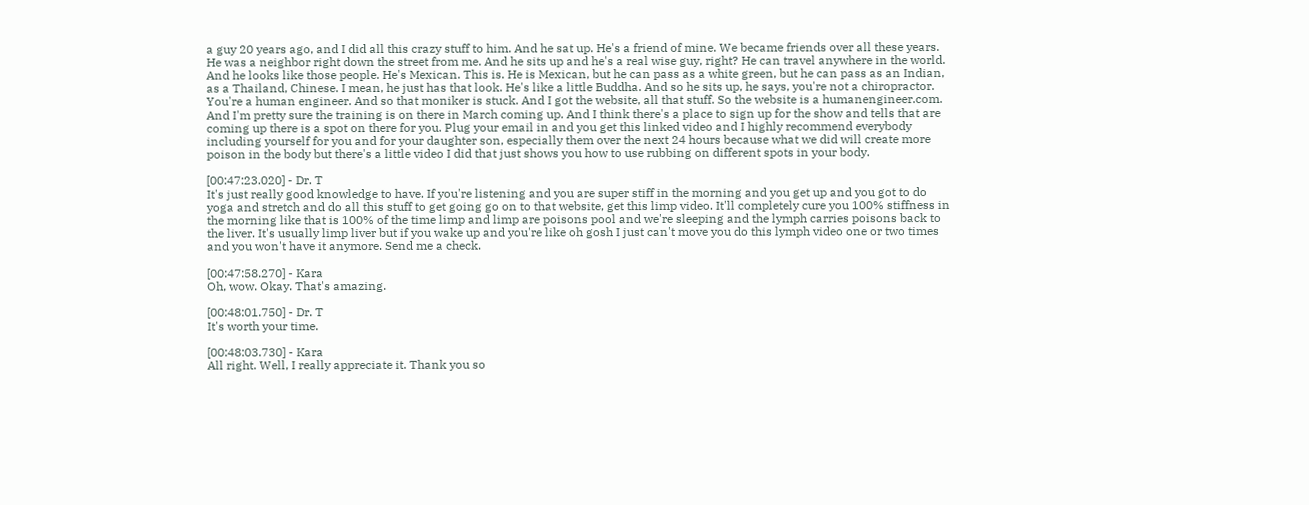a guy 20 years ago, and I did all this crazy stuff to him. And he sat up. He's a friend of mine. We became friends over all these years. He was a neighbor right down the street from me. And he sits up and he's a real wise guy, right? He can travel anywhere in the world. And he looks like those people. He's Mexican. This is. He is Mexican, but he can pass as a white green, but he can pass as an Indian, as a Thailand, Chinese. I mean, he just has that look. He's like a little Buddha. And so he sits up, he says, you're not a chiropractor. You're a human engineer. And so that moniker is stuck. And I got the website, all that stuff. So the website is a humanengineer.com. And I'm pretty sure the training is on there in March coming up. And I think there's a place to sign up for the show and tells that are coming up there is a spot on there for you. Plug your email in and you get this linked video and I highly recommend everybody including yourself for you and for your daughter son, especially them over the next 24 hours because what we did will create more poison in the body but there's a little video I did that just shows you how to use rubbing on different spots in your body.

[00:47:23.020] - Dr. T
It's just really good knowledge to have. If you're listening and you are super stiff in the morning and you get up and you got to do yoga and stretch and do all this stuff to get going go on to that website, get this limp video. It'll completely cure you 100% stiffness in the morning like that is 100% of the time limp and limp are poisons pool and we're sleeping and the lymph carries poisons back to the liver. It's usually limp liver but if you wake up and you're like oh gosh I just can't move you do this lymph video one or two times and you won't have it anymore. Send me a check.

[00:47:58.270] - Kara
Oh, wow. Okay. That's amazing.

[00:48:01.750] - Dr. T
It's worth your time.

[00:48:03.730] - Kara
All right. Well, I really appreciate it. Thank you so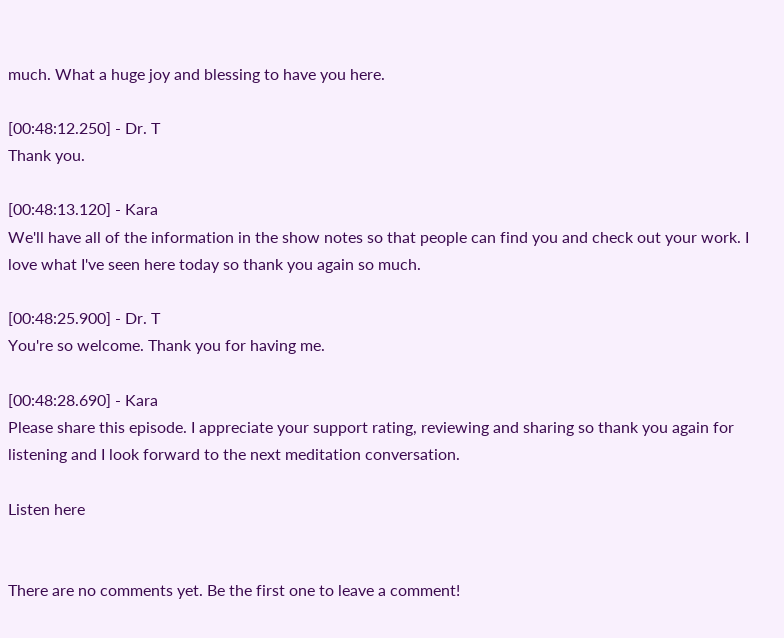much. What a huge joy and blessing to have you here.

[00:48:12.250] - Dr. T
Thank you.

[00:48:13.120] - Kara
We'll have all of the information in the show notes so that people can find you and check out your work. I love what I've seen here today so thank you again so much.

[00:48:25.900] - Dr. T
You're so welcome. Thank you for having me.

[00:48:28.690] - Kara
Please share this episode. I appreciate your support rating, reviewing and sharing so thank you again for listening and I look forward to the next meditation conversation.

Listen here


There are no comments yet. Be the first one to leave a comment!